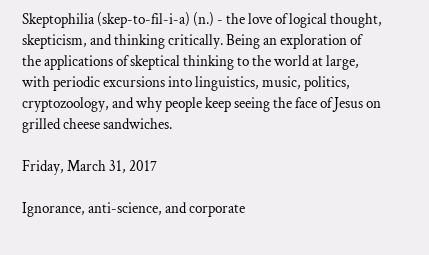Skeptophilia (skep-to-fil-i-a) (n.) - the love of logical thought, skepticism, and thinking critically. Being an exploration of the applications of skeptical thinking to the world at large, with periodic excursions into linguistics, music, politics, cryptozoology, and why people keep seeing the face of Jesus on grilled cheese sandwiches.

Friday, March 31, 2017

Ignorance, anti-science, and corporate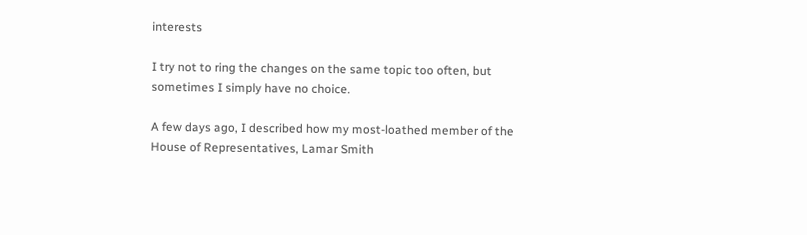interests

I try not to ring the changes on the same topic too often, but sometimes I simply have no choice.

A few days ago, I described how my most-loathed member of the House of Representatives, Lamar Smith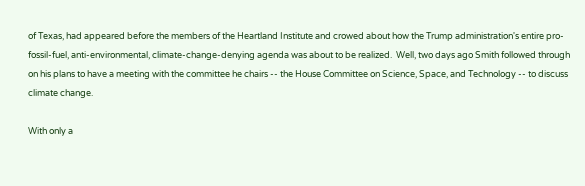of Texas, had appeared before the members of the Heartland Institute and crowed about how the Trump administration's entire pro-fossil-fuel, anti-environmental, climate-change-denying agenda was about to be realized.  Well, two days ago Smith followed through on his plans to have a meeting with the committee he chairs -- the House Committee on Science, Space, and Technology -- to discuss climate change.

With only a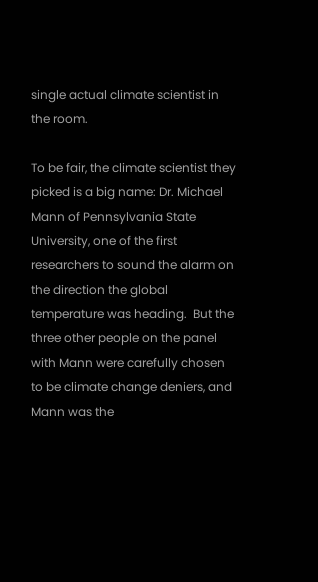single actual climate scientist in the room.

To be fair, the climate scientist they picked is a big name: Dr. Michael Mann of Pennsylvania State University, one of the first researchers to sound the alarm on the direction the global temperature was heading.  But the three other people on the panel with Mann were carefully chosen to be climate change deniers, and Mann was the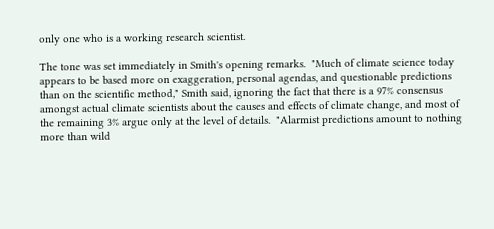only one who is a working research scientist.

The tone was set immediately in Smith's opening remarks.  "Much of climate science today appears to be based more on exaggeration, personal agendas, and questionable predictions than on the scientific method," Smith said, ignoring the fact that there is a 97% consensus amongst actual climate scientists about the causes and effects of climate change, and most of the remaining 3% argue only at the level of details.  "Alarmist predictions amount to nothing more than wild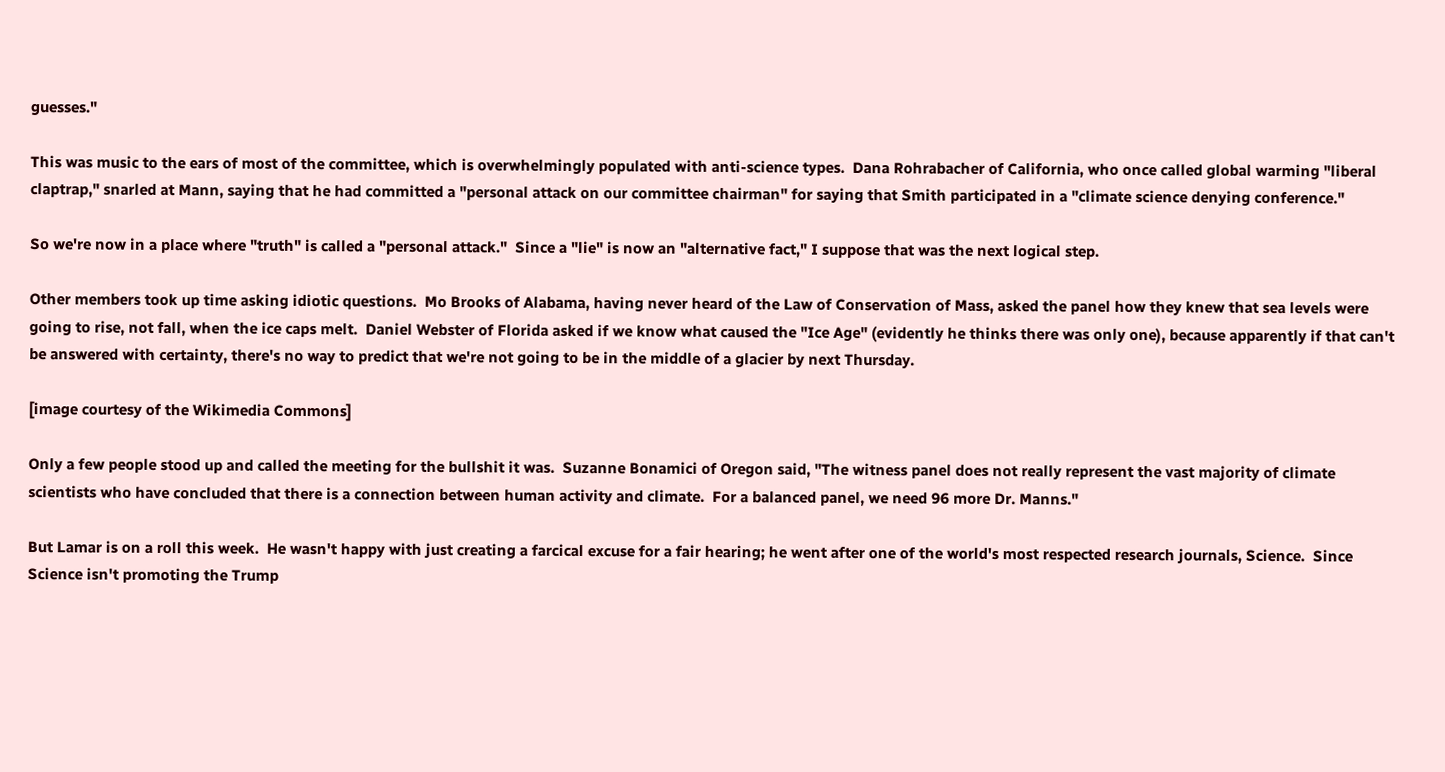guesses."

This was music to the ears of most of the committee, which is overwhelmingly populated with anti-science types.  Dana Rohrabacher of California, who once called global warming "liberal claptrap," snarled at Mann, saying that he had committed a "personal attack on our committee chairman" for saying that Smith participated in a "climate science denying conference."

So we're now in a place where "truth" is called a "personal attack."  Since a "lie" is now an "alternative fact," I suppose that was the next logical step.

Other members took up time asking idiotic questions.  Mo Brooks of Alabama, having never heard of the Law of Conservation of Mass, asked the panel how they knew that sea levels were going to rise, not fall, when the ice caps melt.  Daniel Webster of Florida asked if we know what caused the "Ice Age" (evidently he thinks there was only one), because apparently if that can't be answered with certainty, there's no way to predict that we're not going to be in the middle of a glacier by next Thursday.

[image courtesy of the Wikimedia Commons]

Only a few people stood up and called the meeting for the bullshit it was.  Suzanne Bonamici of Oregon said, "The witness panel does not really represent the vast majority of climate scientists who have concluded that there is a connection between human activity and climate.  For a balanced panel, we need 96 more Dr. Manns."

But Lamar is on a roll this week.  He wasn't happy with just creating a farcical excuse for a fair hearing; he went after one of the world's most respected research journals, Science.  Since Science isn't promoting the Trump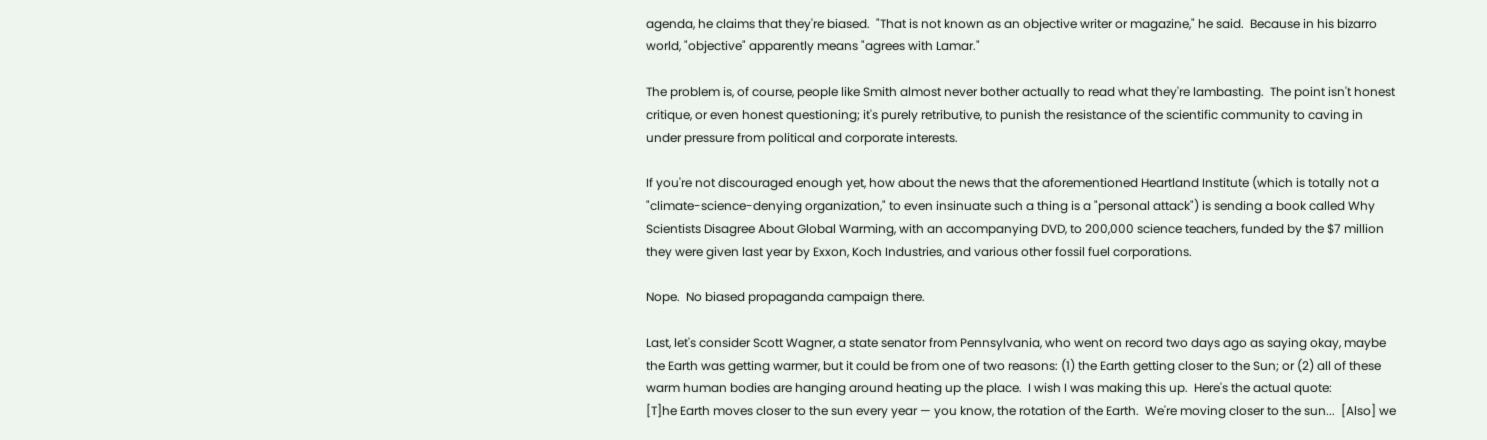agenda, he claims that they're biased.  "That is not known as an objective writer or magazine," he said.  Because in his bizarro world, "objective" apparently means "agrees with Lamar."

The problem is, of course, people like Smith almost never bother actually to read what they're lambasting.  The point isn't honest critique, or even honest questioning; it's purely retributive, to punish the resistance of the scientific community to caving in under pressure from political and corporate interests.

If you're not discouraged enough yet, how about the news that the aforementioned Heartland Institute (which is totally not a "climate-science-denying organization," to even insinuate such a thing is a "personal attack") is sending a book called Why Scientists Disagree About Global Warming, with an accompanying DVD, to 200,000 science teachers, funded by the $7 million they were given last year by Exxon, Koch Industries, and various other fossil fuel corporations.

Nope.  No biased propaganda campaign there.

Last, let's consider Scott Wagner, a state senator from Pennsylvania, who went on record two days ago as saying okay, maybe the Earth was getting warmer, but it could be from one of two reasons: (1) the Earth getting closer to the Sun; or (2) all of these warm human bodies are hanging around heating up the place.  I wish I was making this up.  Here's the actual quote:
[T]he Earth moves closer to the sun every year — you know, the rotation of the Earth.  We're moving closer to the sun...  [Also] we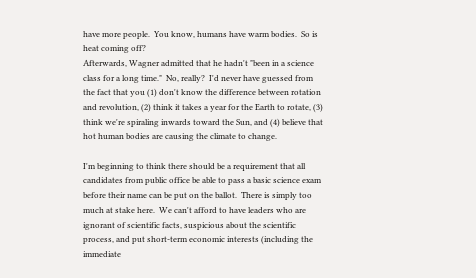have more people.  You know, humans have warm bodies.  So is heat coming off?
Afterwards, Wagner admitted that he hadn't "been in a science class for a long time."  No, really?  I'd never have guessed from the fact that you (1) don't know the difference between rotation and revolution, (2) think it takes a year for the Earth to rotate, (3) think we're spiraling inwards toward the Sun, and (4) believe that hot human bodies are causing the climate to change.

I'm beginning to think there should be a requirement that all candidates from public office be able to pass a basic science exam before their name can be put on the ballot.  There is simply too much at stake here.  We can't afford to have leaders who are ignorant of scientific facts, suspicious about the scientific process, and put short-term economic interests (including the immediate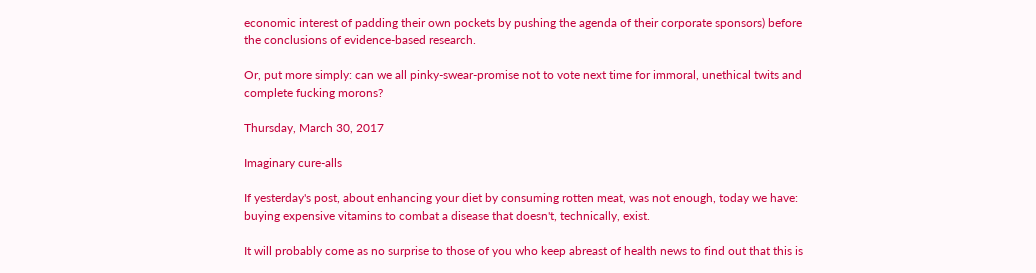economic interest of padding their own pockets by pushing the agenda of their corporate sponsors) before the conclusions of evidence-based research.

Or, put more simply: can we all pinky-swear-promise not to vote next time for immoral, unethical twits and complete fucking morons?

Thursday, March 30, 2017

Imaginary cure-alls

If yesterday's post, about enhancing your diet by consuming rotten meat, was not enough, today we have:  buying expensive vitamins to combat a disease that doesn't, technically, exist.

It will probably come as no surprise to those of you who keep abreast of health news to find out that this is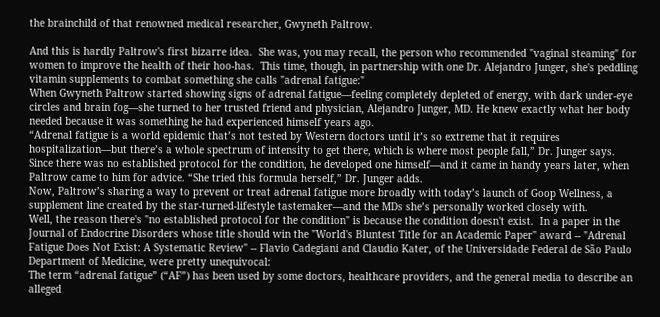the brainchild of that renowned medical researcher, Gwyneth Paltrow.

And this is hardly Paltrow's first bizarre idea.  She was, you may recall, the person who recommended "vaginal steaming" for women to improve the health of their hoo-has.  This time, though, in partnership with one Dr. Alejandro Junger, she's peddling vitamin supplements to combat something she calls "adrenal fatigue:"
When Gwyneth Paltrow started showing signs of adrenal fatigue—feeling completely depleted of energy, with dark under-eye circles and brain fog—she turned to her trusted friend and physician, Alejandro Junger, MD. He knew exactly what her body needed because it was something he had experienced himself years ago.
“Adrenal fatigue is a world epidemic that’s not tested by Western doctors until it’s so extreme that it requires hospitalization—but there’s a whole spectrum of intensity to get there, which is where most people fall,” Dr. Junger says.
Since there was no established protocol for the condition, he developed one himself—and it came in handy years later, when Paltrow came to him for advice. “She tried this formula herself,” Dr. Junger adds.
Now, Paltrow’s sharing a way to prevent or treat adrenal fatigue more broadly with today’s launch of Goop Wellness, a supplement line created by the star-turned-lifestyle tastemaker—and the MDs she’s personally worked closely with.
Well, the reason there's "no established protocol for the condition" is because the condition doesn't exist.  In a paper in the Journal of Endocrine Disorders whose title should win the "World's Bluntest Title for an Academic Paper" award -- "Adrenal Fatigue Does Not Exist: A Systematic Review" -- Flavio Cadegiani and Claudio Kater, of the Universidade Federal de São Paulo Department of Medicine, were pretty unequivocal:
The term “adrenal fatigue” (“AF”) has been used by some doctors, healthcare providers, and the general media to describe an alleged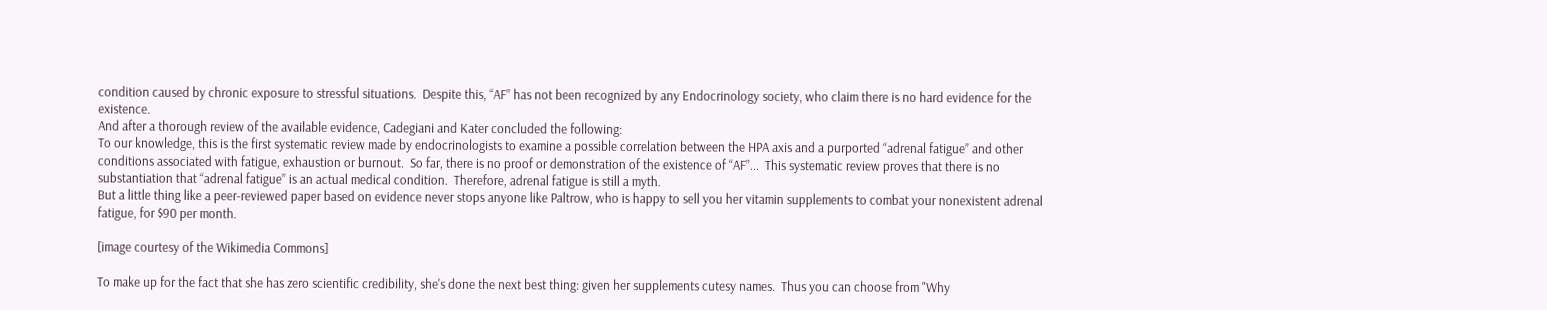condition caused by chronic exposure to stressful situations.  Despite this, “AF” has not been recognized by any Endocrinology society, who claim there is no hard evidence for the existence.
And after a thorough review of the available evidence, Cadegiani and Kater concluded the following:
To our knowledge, this is the first systematic review made by endocrinologists to examine a possible correlation between the HPA axis and a purported “adrenal fatigue” and other conditions associated with fatigue, exhaustion or burnout.  So far, there is no proof or demonstration of the existence of “AF”...  This systematic review proves that there is no substantiation that “adrenal fatigue” is an actual medical condition.  Therefore, adrenal fatigue is still a myth.
But a little thing like a peer-reviewed paper based on evidence never stops anyone like Paltrow, who is happy to sell you her vitamin supplements to combat your nonexistent adrenal fatigue, for $90 per month.

[image courtesy of the Wikimedia Commons]

To make up for the fact that she has zero scientific credibility, she's done the next best thing: given her supplements cutesy names.  Thus you can choose from "Why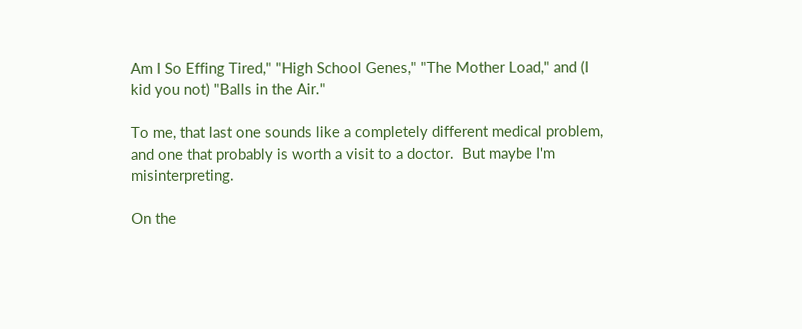Am I So Effing Tired," "High School Genes," "The Mother Load," and (I kid you not) "Balls in the Air."

To me, that last one sounds like a completely different medical problem, and one that probably is worth a visit to a doctor.  But maybe I'm misinterpreting.

On the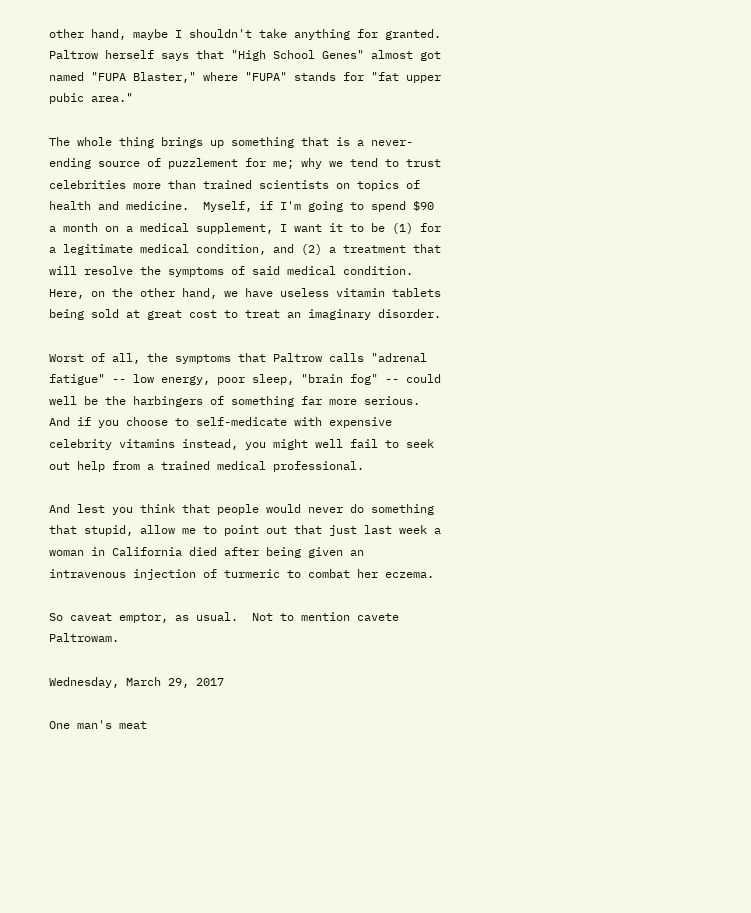other hand, maybe I shouldn't take anything for granted.  Paltrow herself says that "High School Genes" almost got named "FUPA Blaster," where "FUPA" stands for "fat upper pubic area."

The whole thing brings up something that is a never-ending source of puzzlement for me; why we tend to trust celebrities more than trained scientists on topics of health and medicine.  Myself, if I'm going to spend $90 a month on a medical supplement, I want it to be (1) for a legitimate medical condition, and (2) a treatment that will resolve the symptoms of said medical condition.  Here, on the other hand, we have useless vitamin tablets being sold at great cost to treat an imaginary disorder.

Worst of all, the symptoms that Paltrow calls "adrenal fatigue" -- low energy, poor sleep, "brain fog" -- could well be the harbingers of something far more serious.  And if you choose to self-medicate with expensive celebrity vitamins instead, you might well fail to seek out help from a trained medical professional.

And lest you think that people would never do something that stupid, allow me to point out that just last week a woman in California died after being given an intravenous injection of turmeric to combat her eczema.

So caveat emptor, as usual.  Not to mention cavete Paltrowam.

Wednesday, March 29, 2017

One man's meat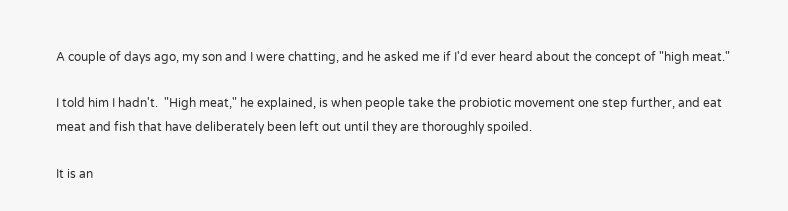A couple of days ago, my son and I were chatting, and he asked me if I'd ever heard about the concept of "high meat."

I told him I hadn't.  "High meat," he explained, is when people take the probiotic movement one step further, and eat meat and fish that have deliberately been left out until they are thoroughly spoiled.

It is an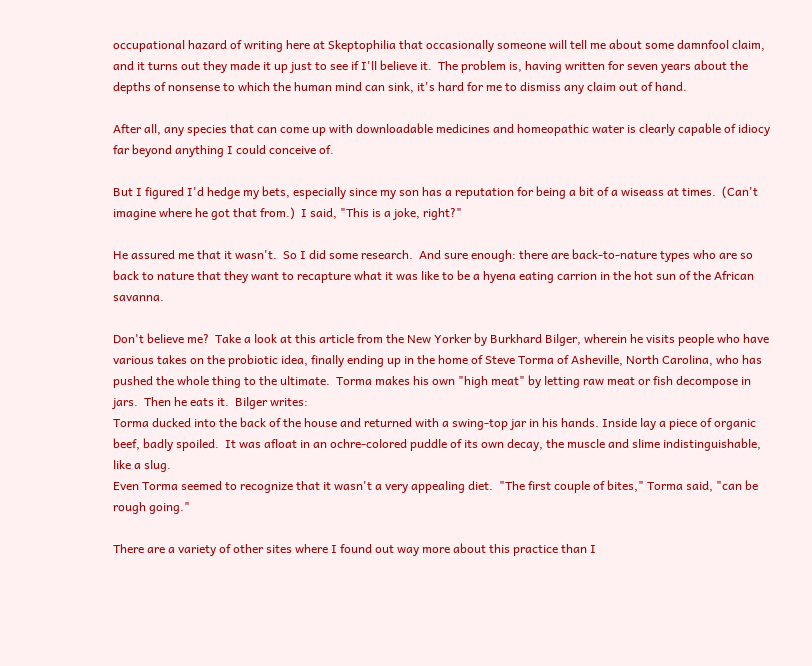occupational hazard of writing here at Skeptophilia that occasionally someone will tell me about some damnfool claim, and it turns out they made it up just to see if I'll believe it.  The problem is, having written for seven years about the depths of nonsense to which the human mind can sink, it's hard for me to dismiss any claim out of hand.

After all, any species that can come up with downloadable medicines and homeopathic water is clearly capable of idiocy far beyond anything I could conceive of.

But I figured I'd hedge my bets, especially since my son has a reputation for being a bit of a wiseass at times.  (Can't imagine where he got that from.)  I said, "This is a joke, right?"

He assured me that it wasn't.  So I did some research.  And sure enough: there are back-to-nature types who are so back to nature that they want to recapture what it was like to be a hyena eating carrion in the hot sun of the African savanna.

Don't believe me?  Take a look at this article from the New Yorker by Burkhard Bilger, wherein he visits people who have various takes on the probiotic idea, finally ending up in the home of Steve Torma of Asheville, North Carolina, who has pushed the whole thing to the ultimate.  Torma makes his own "high meat" by letting raw meat or fish decompose in jars.  Then he eats it.  Bilger writes:
Torma ducked into the back of the house and returned with a swing-top jar in his hands. Inside lay a piece of organic beef, badly spoiled.  It was afloat in an ochre-colored puddle of its own decay, the muscle and slime indistinguishable, like a slug.
Even Torma seemed to recognize that it wasn't a very appealing diet.  "The first couple of bites," Torma said, "can be rough going."

There are a variety of other sites where I found out way more about this practice than I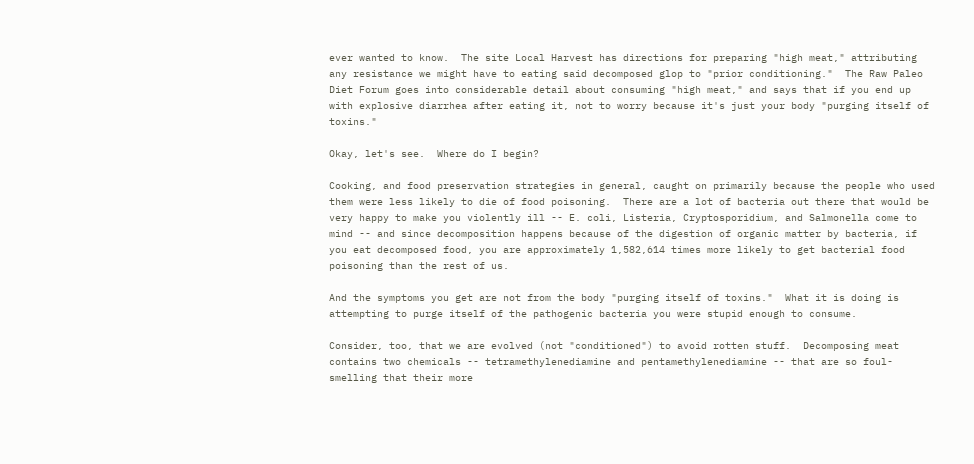ever wanted to know.  The site Local Harvest has directions for preparing "high meat," attributing any resistance we might have to eating said decomposed glop to "prior conditioning."  The Raw Paleo Diet Forum goes into considerable detail about consuming "high meat," and says that if you end up with explosive diarrhea after eating it, not to worry because it's just your body "purging itself of toxins."

Okay, let's see.  Where do I begin?

Cooking, and food preservation strategies in general, caught on primarily because the people who used them were less likely to die of food poisoning.  There are a lot of bacteria out there that would be very happy to make you violently ill -- E. coli, Listeria, Cryptosporidium, and Salmonella come to mind -- and since decomposition happens because of the digestion of organic matter by bacteria, if you eat decomposed food, you are approximately 1,582,614 times more likely to get bacterial food poisoning than the rest of us.

And the symptoms you get are not from the body "purging itself of toxins."  What it is doing is attempting to purge itself of the pathogenic bacteria you were stupid enough to consume.

Consider, too, that we are evolved (not "conditioned") to avoid rotten stuff.  Decomposing meat contains two chemicals -- tetramethylenediamine and pentamethylenediamine -- that are so foul-smelling that their more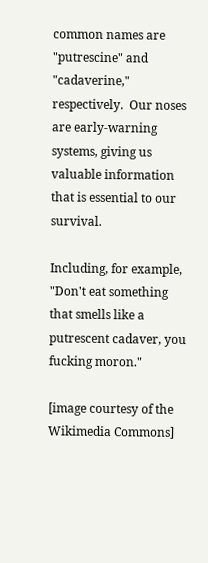common names are "putrescine" and "cadaverine," respectively.  Our noses are early-warning systems, giving us valuable information that is essential to our survival.

Including, for example, "Don't eat something that smells like a putrescent cadaver, you fucking moron."

[image courtesy of the Wikimedia Commons]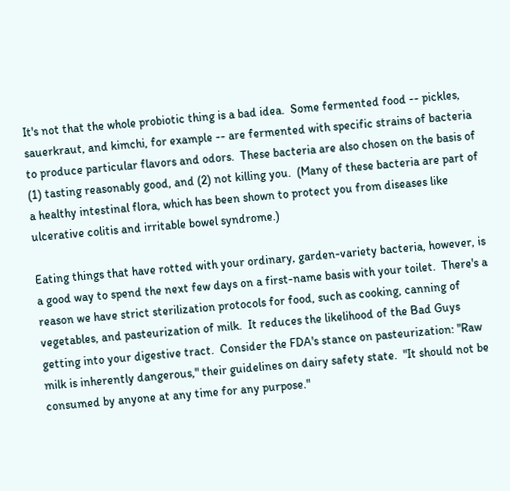It's not that the whole probiotic thing is a bad idea.  Some fermented food -- pickles, sauerkraut, and kimchi, for example -- are fermented with specific strains of bacteria to produce particular flavors and odors.  These bacteria are also chosen on the basis of (1) tasting reasonably good, and (2) not killing you.  (Many of these bacteria are part of a healthy intestinal flora, which has been shown to protect you from diseases like ulcerative colitis and irritable bowel syndrome.)

Eating things that have rotted with your ordinary, garden-variety bacteria, however, is a good way to spend the next few days on a first-name basis with your toilet.  There's a reason we have strict sterilization protocols for food, such as cooking, canning of vegetables, and pasteurization of milk.  It reduces the likelihood of the Bad Guys getting into your digestive tract.  Consider the FDA's stance on pasteurization: "Raw milk is inherently dangerous," their guidelines on dairy safety state.  "It should not be consumed by anyone at any time for any purpose."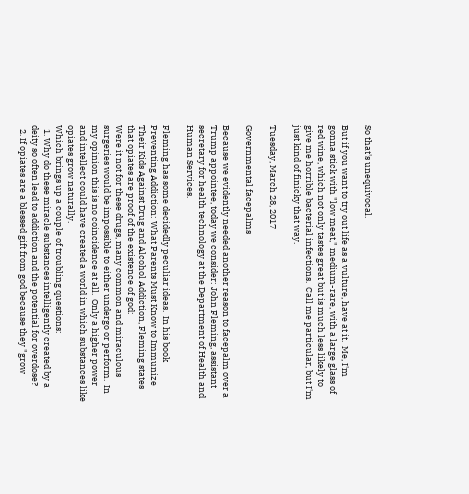So that's unequivocal.

But if you want to try out life as a vulture, have at it.  Me, I'm gonna stick with "low meat," medium-rare, with a large glass of red wine, which not only tastes great but is much less likely to give me horrible bacterial infections.  Call me particular, but I'm just kind of finicky that way.

Tuesday, March 28, 2017

Governmental facepalms

Because we evidently needed another reason to facepalm over a Trump appointee, today we consider: John Fleming, assistant secretary for health technology at the Department of Health and Human Services.

Fleming has some decidedly peculiar ideas.  In his book Preventing Addiction: What Parents Must Know to Immunize Their Kids Against Drug and Alcohol Addiction, Fleming states that opiates are proof of the existence of god:
Were it not for these drugs, many common and miraculous surgeries would be impossible to either undergo or perform.  In my opinion this is no coincidence at all.  Only a higher power and intellect could have created a world in which substances like opiates grow naturally.
Which brings up a couple of troubling questions:
  1. Why do these miracle substances intelligently created by a deity so often lead to addiction and the potential for overdose?
  2. If opiates are a blessed gift from god because they "grow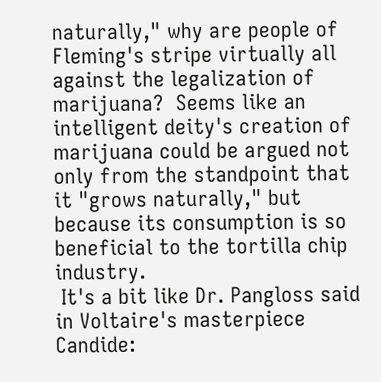naturally," why are people of Fleming's stripe virtually all against the legalization of marijuana?  Seems like an intelligent deity's creation of marijuana could be argued not only from the standpoint that it "grows naturally," but because its consumption is so beneficial to the tortilla chip industry.
 It's a bit like Dr. Pangloss said in Voltaire's masterpiece Candide: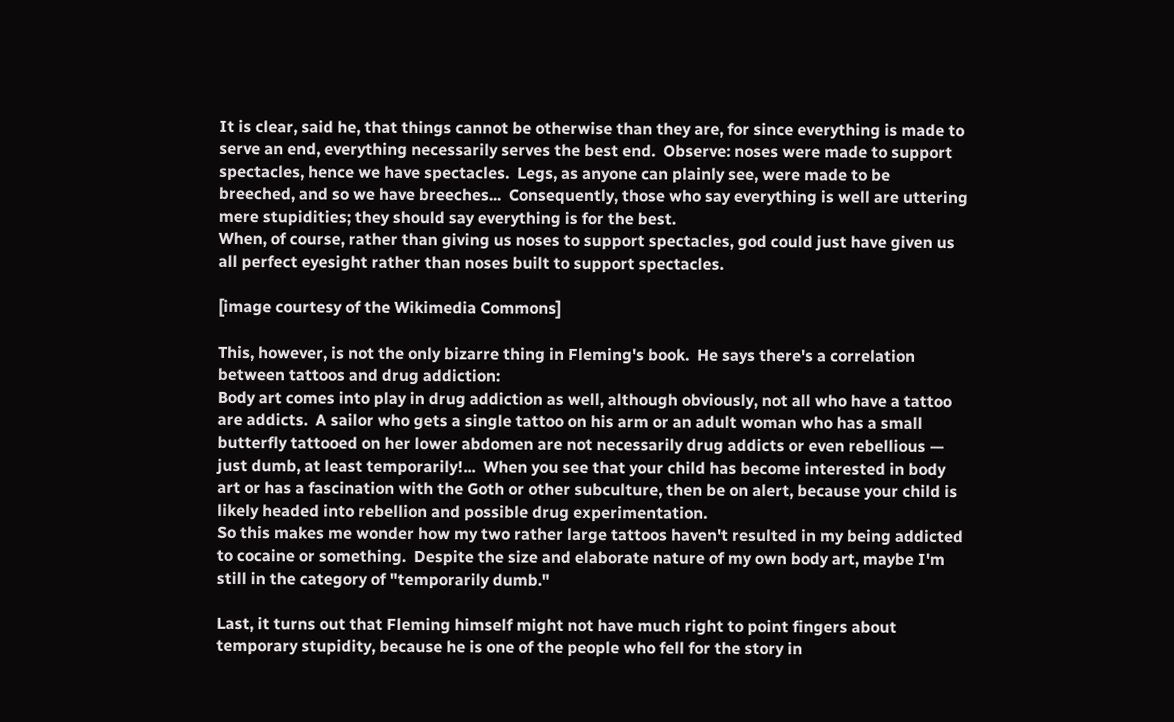It is clear, said he, that things cannot be otherwise than they are, for since everything is made to serve an end, everything necessarily serves the best end.  Observe: noses were made to support spectacles, hence we have spectacles.  Legs, as anyone can plainly see, were made to be breeched, and so we have breeches...  Consequently, those who say everything is well are uttering mere stupidities; they should say everything is for the best.
When, of course, rather than giving us noses to support spectacles, god could just have given us all perfect eyesight rather than noses built to support spectacles.

[image courtesy of the Wikimedia Commons]

This, however, is not the only bizarre thing in Fleming's book.  He says there's a correlation between tattoos and drug addiction:
Body art comes into play in drug addiction as well, although obviously, not all who have a tattoo are addicts.  A sailor who gets a single tattoo on his arm or an adult woman who has a small butterfly tattooed on her lower abdomen are not necessarily drug addicts or even rebellious — just dumb, at least temporarily!...  When you see that your child has become interested in body art or has a fascination with the Goth or other subculture, then be on alert, because your child is likely headed into rebellion and possible drug experimentation.
So this makes me wonder how my two rather large tattoos haven't resulted in my being addicted to cocaine or something.  Despite the size and elaborate nature of my own body art, maybe I'm still in the category of "temporarily dumb."

Last, it turns out that Fleming himself might not have much right to point fingers about temporary stupidity, because he is one of the people who fell for the story in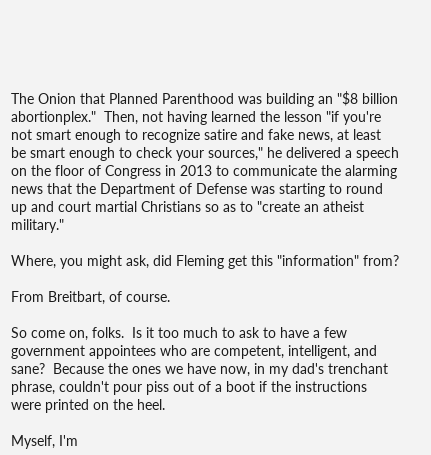The Onion that Planned Parenthood was building an "$8 billion abortionplex."  Then, not having learned the lesson "if you're not smart enough to recognize satire and fake news, at least be smart enough to check your sources," he delivered a speech on the floor of Congress in 2013 to communicate the alarming news that the Department of Defense was starting to round up and court martial Christians so as to "create an atheist military."

Where, you might ask, did Fleming get this "information" from?

From Breitbart, of course.

So come on, folks.  Is it too much to ask to have a few government appointees who are competent, intelligent, and sane?  Because the ones we have now, in my dad's trenchant phrase, couldn't pour piss out of a boot if the instructions were printed on the heel.

Myself, I'm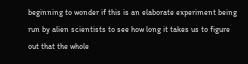beginning to wonder if this is an elaborate experiment being run by alien scientists to see how long it takes us to figure out that the whole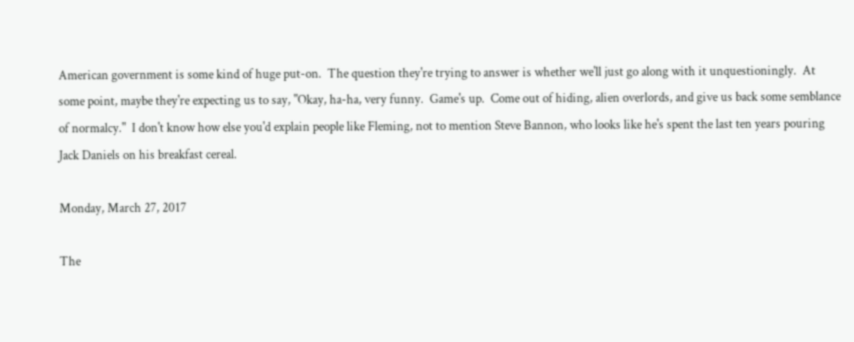American government is some kind of huge put-on.  The question they're trying to answer is whether we'll just go along with it unquestioningly.  At some point, maybe they're expecting us to say, "Okay, ha-ha, very funny.  Game's up.  Come out of hiding, alien overlords, and give us back some semblance of normalcy."  I don't know how else you'd explain people like Fleming, not to mention Steve Bannon, who looks like he's spent the last ten years pouring Jack Daniels on his breakfast cereal.

Monday, March 27, 2017

The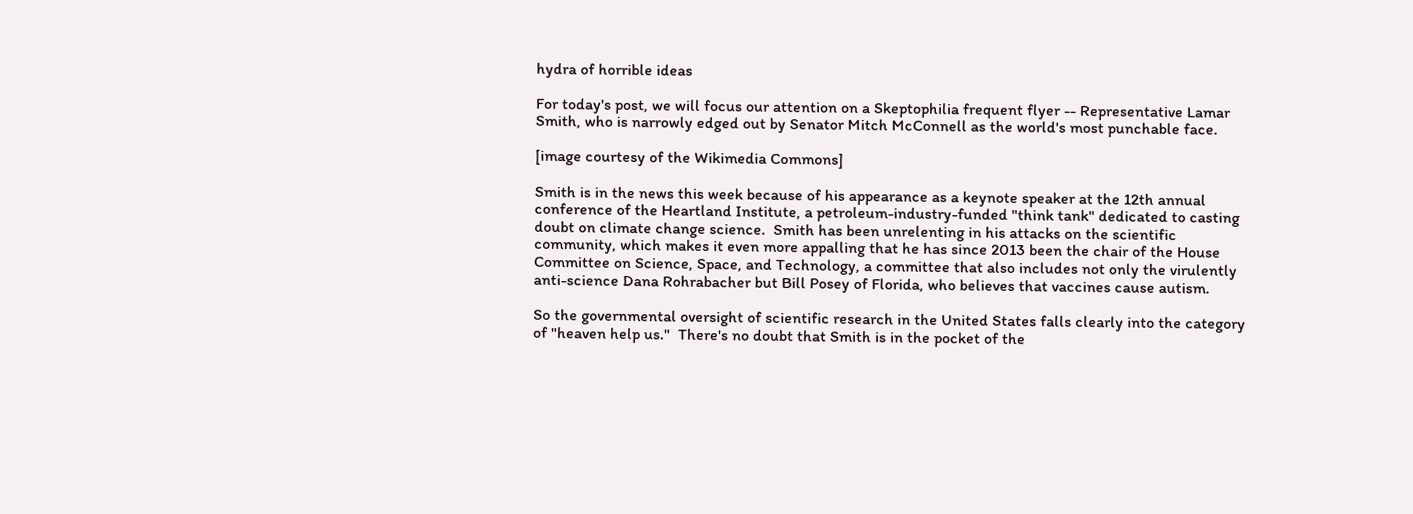hydra of horrible ideas

For today's post, we will focus our attention on a Skeptophilia frequent flyer -- Representative Lamar Smith, who is narrowly edged out by Senator Mitch McConnell as the world's most punchable face.

[image courtesy of the Wikimedia Commons]

Smith is in the news this week because of his appearance as a keynote speaker at the 12th annual conference of the Heartland Institute, a petroleum-industry-funded "think tank" dedicated to casting doubt on climate change science.  Smith has been unrelenting in his attacks on the scientific community, which makes it even more appalling that he has since 2013 been the chair of the House Committee on Science, Space, and Technology, a committee that also includes not only the virulently anti-science Dana Rohrabacher but Bill Posey of Florida, who believes that vaccines cause autism.

So the governmental oversight of scientific research in the United States falls clearly into the category of "heaven help us."  There's no doubt that Smith is in the pocket of the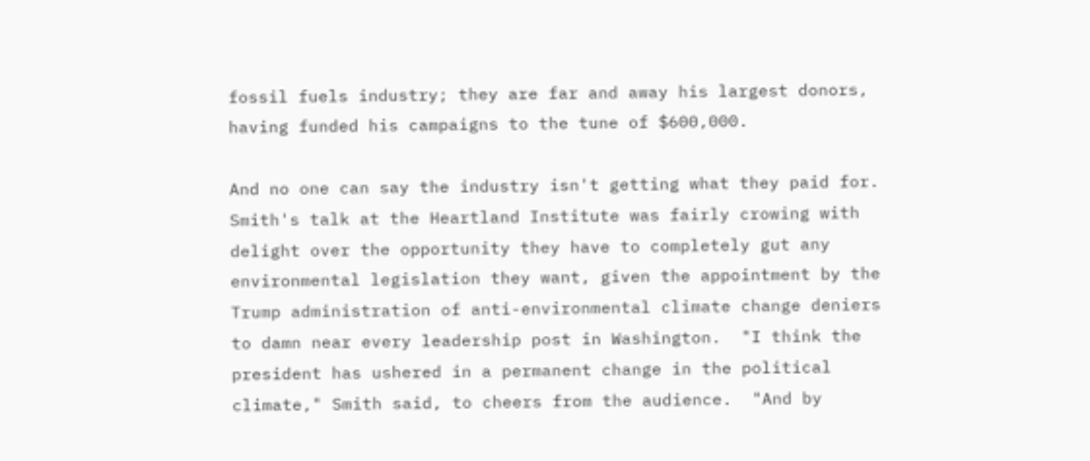fossil fuels industry; they are far and away his largest donors, having funded his campaigns to the tune of $600,000.

And no one can say the industry isn't getting what they paid for.  Smith's talk at the Heartland Institute was fairly crowing with delight over the opportunity they have to completely gut any environmental legislation they want, given the appointment by the Trump administration of anti-environmental climate change deniers to damn near every leadership post in Washington.  "I think the president has ushered in a permanent change in the political climate," Smith said, to cheers from the audience.  "And by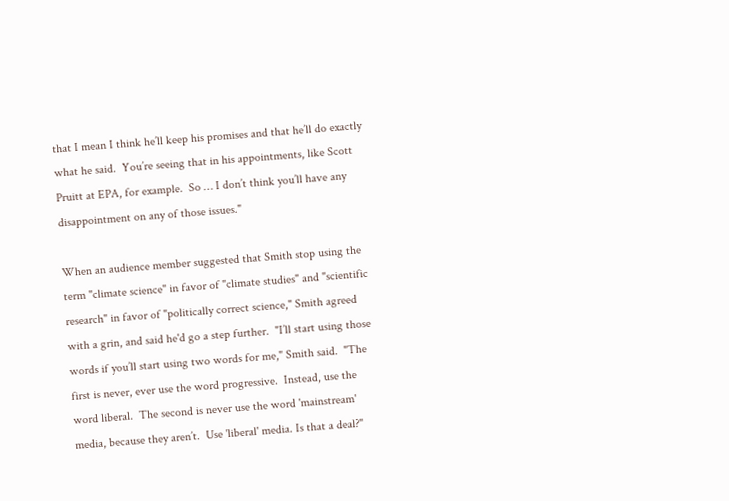that I mean I think he’ll keep his promises and that he’ll do exactly what he said.  You’re seeing that in his appointments, like Scott Pruitt at EPA, for example.  So … I don’t think you’ll have any disappointment on any of those issues."

When an audience member suggested that Smith stop using the term "climate science" in favor of "climate studies" and "scientific research" in favor of "politically correct science," Smith agreed with a grin, and said he'd go a step further.  "I’ll start using those words if you’ll start using two words for me," Smith said.  "The first is never, ever use the word progressive.  Instead, use the word liberal.  The second is never use the word 'mainstream' media, because they aren’t.  Use 'liberal' media. Is that a deal?"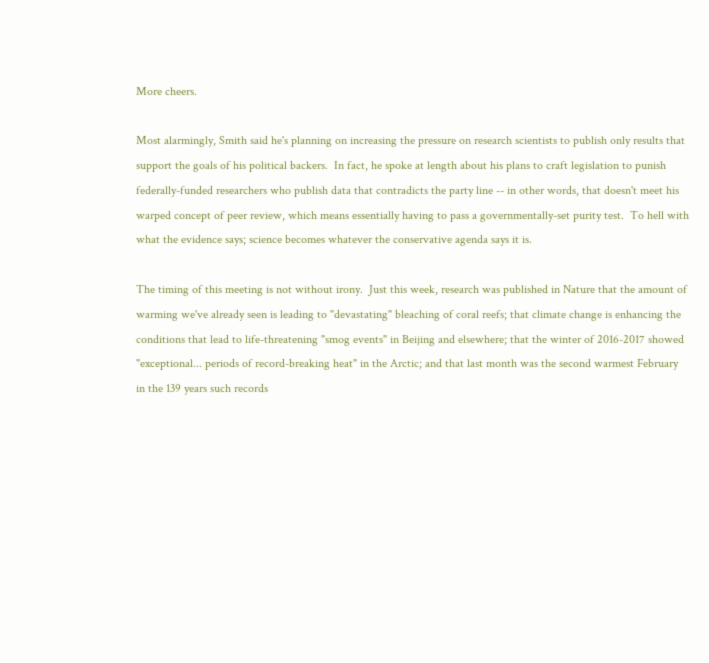More cheers.

Most alarmingly, Smith said he's planning on increasing the pressure on research scientists to publish only results that support the goals of his political backers.  In fact, he spoke at length about his plans to craft legislation to punish federally-funded researchers who publish data that contradicts the party line -- in other words, that doesn't meet his warped concept of peer review, which means essentially having to pass a governmentally-set purity test.  To hell with what the evidence says; science becomes whatever the conservative agenda says it is.

The timing of this meeting is not without irony.  Just this week, research was published in Nature that the amount of warming we've already seen is leading to "devastating" bleaching of coral reefs; that climate change is enhancing the conditions that lead to life-threatening "smog events" in Beijing and elsewhere; that the winter of 2016-2017 showed "exceptional... periods of record-breaking heat" in the Arctic; and that last month was the second warmest February in the 139 years such records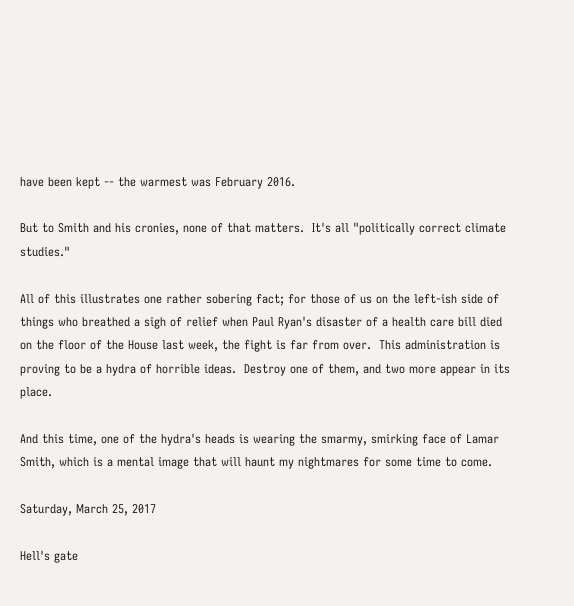have been kept -- the warmest was February 2016.

But to Smith and his cronies, none of that matters.  It's all "politically correct climate studies."

All of this illustrates one rather sobering fact; for those of us on the left-ish side of things who breathed a sigh of relief when Paul Ryan's disaster of a health care bill died on the floor of the House last week, the fight is far from over.  This administration is proving to be a hydra of horrible ideas.  Destroy one of them, and two more appear in its place.

And this time, one of the hydra's heads is wearing the smarmy, smirking face of Lamar Smith, which is a mental image that will haunt my nightmares for some time to come.

Saturday, March 25, 2017

Hell's gate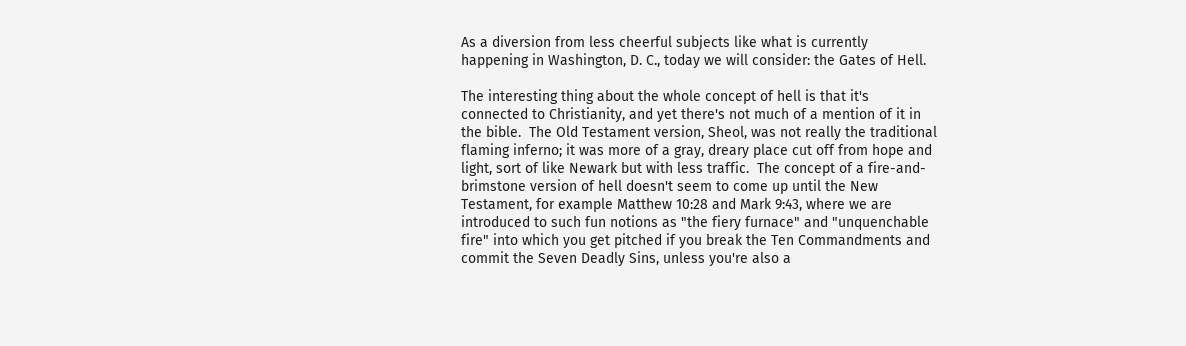As a diversion from less cheerful subjects like what is currently happening in Washington, D. C., today we will consider: the Gates of Hell.

The interesting thing about the whole concept of hell is that it's connected to Christianity, and yet there's not much of a mention of it in the bible.  The Old Testament version, Sheol, was not really the traditional flaming inferno; it was more of a gray, dreary place cut off from hope and light, sort of like Newark but with less traffic.  The concept of a fire-and-brimstone version of hell doesn't seem to come up until the New Testament, for example Matthew 10:28 and Mark 9:43, where we are introduced to such fun notions as "the fiery furnace" and "unquenchable fire" into which you get pitched if you break the Ten Commandments and commit the Seven Deadly Sins, unless you're also a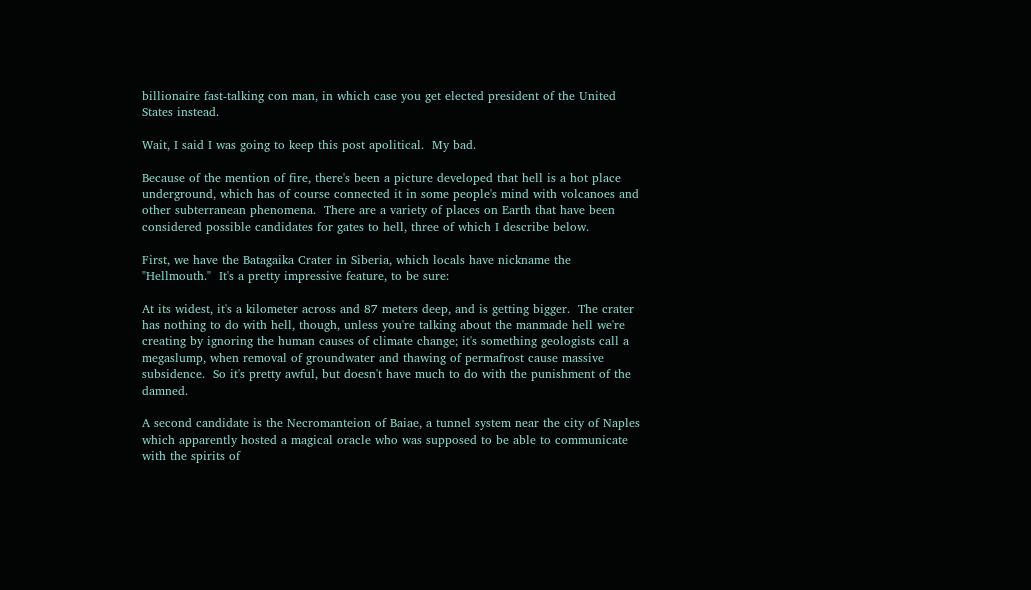billionaire fast-talking con man, in which case you get elected president of the United States instead.

Wait, I said I was going to keep this post apolitical.  My bad.

Because of the mention of fire, there's been a picture developed that hell is a hot place underground, which has of course connected it in some people's mind with volcanoes and other subterranean phenomena.  There are a variety of places on Earth that have been considered possible candidates for gates to hell, three of which I describe below.

First, we have the Batagaika Crater in Siberia, which locals have nickname the "Hellmouth."  It's a pretty impressive feature, to be sure:

At its widest, it's a kilometer across and 87 meters deep, and is getting bigger.  The crater has nothing to do with hell, though, unless you're talking about the manmade hell we're creating by ignoring the human causes of climate change; it's something geologists call a megaslump, when removal of groundwater and thawing of permafrost cause massive subsidence.  So it's pretty awful, but doesn't have much to do with the punishment of the damned.

A second candidate is the Necromanteion of Baiae, a tunnel system near the city of Naples which apparently hosted a magical oracle who was supposed to be able to communicate with the spirits of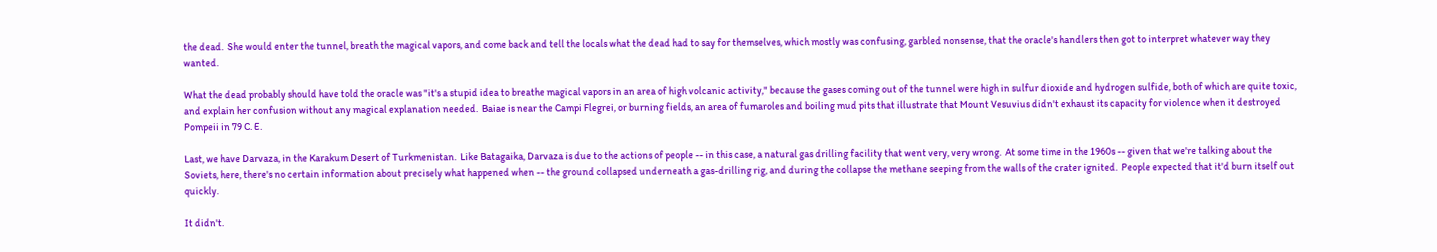the dead.  She would enter the tunnel, breath the magical vapors, and come back and tell the locals what the dead had to say for themselves, which mostly was confusing, garbled nonsense, that the oracle's handlers then got to interpret whatever way they wanted.

What the dead probably should have told the oracle was "it's a stupid idea to breathe magical vapors in an area of high volcanic activity," because the gases coming out of the tunnel were high in sulfur dioxide and hydrogen sulfide, both of which are quite toxic, and explain her confusion without any magical explanation needed.  Baiae is near the Campi Flegrei, or burning fields, an area of fumaroles and boiling mud pits that illustrate that Mount Vesuvius didn't exhaust its capacity for violence when it destroyed Pompeii in 79 C. E.

Last, we have Darvaza, in the Karakum Desert of Turkmenistan.  Like Batagaika, Darvaza is due to the actions of people -- in this case, a natural gas drilling facility that went very, very wrong.  At some time in the 1960s -- given that we're talking about the Soviets, here, there's no certain information about precisely what happened when -- the ground collapsed underneath a gas-drilling rig, and during the collapse the methane seeping from the walls of the crater ignited.  People expected that it'd burn itself out quickly.

It didn't.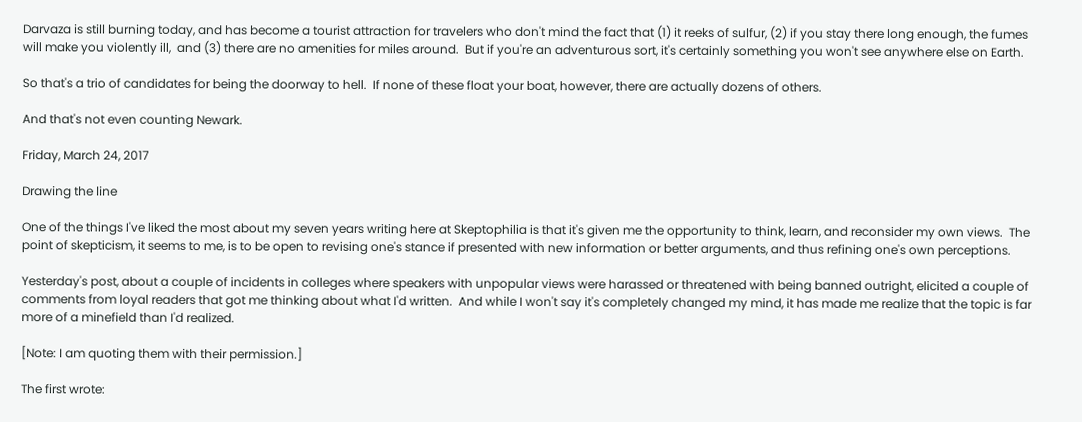Darvaza is still burning today, and has become a tourist attraction for travelers who don't mind the fact that (1) it reeks of sulfur, (2) if you stay there long enough, the fumes will make you violently ill,  and (3) there are no amenities for miles around.  But if you're an adventurous sort, it's certainly something you won't see anywhere else on Earth.

So that's a trio of candidates for being the doorway to hell.  If none of these float your boat, however, there are actually dozens of others.

And that's not even counting Newark.

Friday, March 24, 2017

Drawing the line

One of the things I've liked the most about my seven years writing here at Skeptophilia is that it's given me the opportunity to think, learn, and reconsider my own views.  The point of skepticism, it seems to me, is to be open to revising one's stance if presented with new information or better arguments, and thus refining one's own perceptions.

Yesterday's post, about a couple of incidents in colleges where speakers with unpopular views were harassed or threatened with being banned outright, elicited a couple of comments from loyal readers that got me thinking about what I'd written.  And while I won't say it's completely changed my mind, it has made me realize that the topic is far more of a minefield than I'd realized.

[Note: I am quoting them with their permission.]

The first wrote: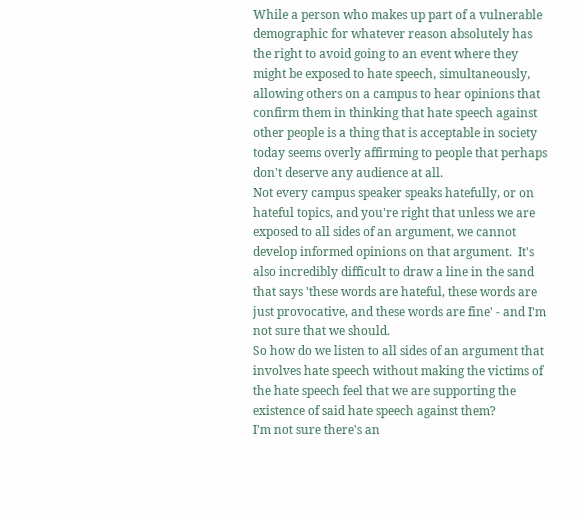While a person who makes up part of a vulnerable demographic for whatever reason absolutely has the right to avoid going to an event where they might be exposed to hate speech, simultaneously, allowing others on a campus to hear opinions that confirm them in thinking that hate speech against other people is a thing that is acceptable in society today seems overly affirming to people that perhaps don't deserve any audience at all.
Not every campus speaker speaks hatefully, or on hateful topics, and you're right that unless we are exposed to all sides of an argument, we cannot develop informed opinions on that argument.  It's also incredibly difficult to draw a line in the sand that says 'these words are hateful, these words are just provocative, and these words are fine' - and I'm not sure that we should.
So how do we listen to all sides of an argument that involves hate speech without making the victims of the hate speech feel that we are supporting the existence of said hate speech against them?
I'm not sure there's an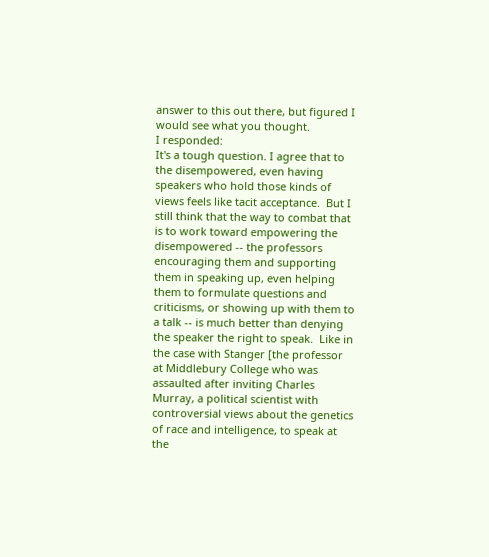answer to this out there, but figured I would see what you thought.
I responded:
It's a tough question. I agree that to the disempowered, even having speakers who hold those kinds of views feels like tacit acceptance.  But I still think that the way to combat that is to work toward empowering the disempowered -- the professors encouraging them and supporting them in speaking up, even helping them to formulate questions and criticisms, or showing up with them to a talk -- is much better than denying the speaker the right to speak.  Like in the case with Stanger [the professor at Middlebury College who was assaulted after inviting Charles Murray, a political scientist with controversial views about the genetics of race and intelligence, to speak at the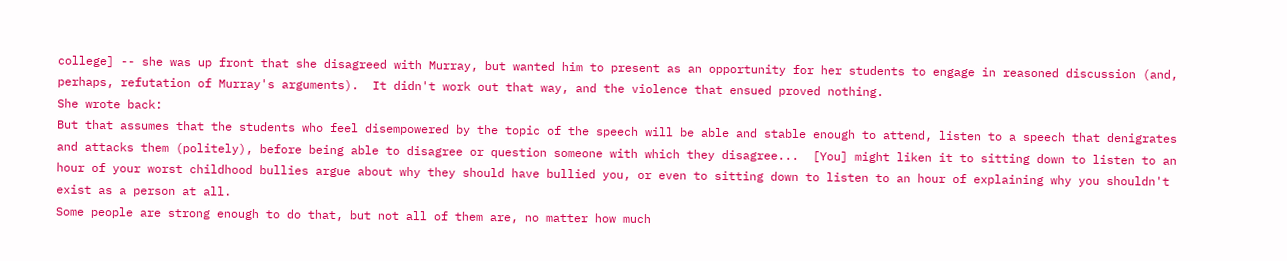college] -- she was up front that she disagreed with Murray, but wanted him to present as an opportunity for her students to engage in reasoned discussion (and, perhaps, refutation of Murray's arguments).  It didn't work out that way, and the violence that ensued proved nothing.
She wrote back:
But that assumes that the students who feel disempowered by the topic of the speech will be able and stable enough to attend, listen to a speech that denigrates and attacks them (politely), before being able to disagree or question someone with which they disagree...  [You] might liken it to sitting down to listen to an hour of your worst childhood bullies argue about why they should have bullied you, or even to sitting down to listen to an hour of explaining why you shouldn't exist as a person at all.
Some people are strong enough to do that, but not all of them are, no matter how much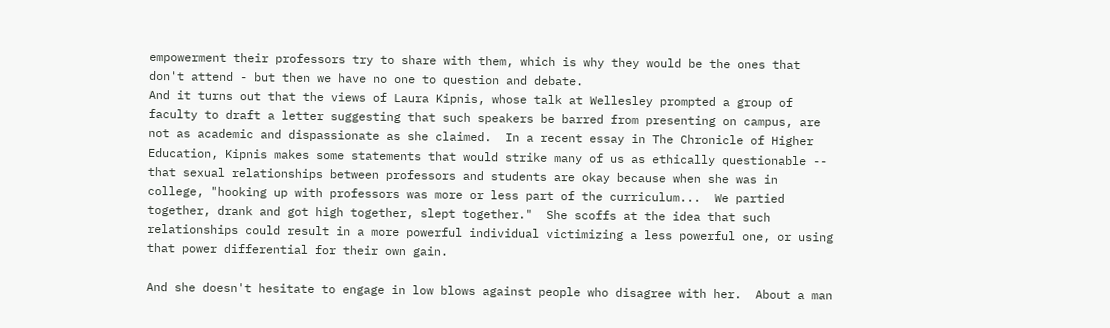empowerment their professors try to share with them, which is why they would be the ones that don't attend - but then we have no one to question and debate.
And it turns out that the views of Laura Kipnis, whose talk at Wellesley prompted a group of faculty to draft a letter suggesting that such speakers be barred from presenting on campus, are not as academic and dispassionate as she claimed.  In a recent essay in The Chronicle of Higher Education, Kipnis makes some statements that would strike many of us as ethically questionable -- that sexual relationships between professors and students are okay because when she was in college, "hooking up with professors was more or less part of the curriculum...  We partied together, drank and got high together, slept together."  She scoffs at the idea that such relationships could result in a more powerful individual victimizing a less powerful one, or using that power differential for their own gain.

And she doesn't hesitate to engage in low blows against people who disagree with her.  About a man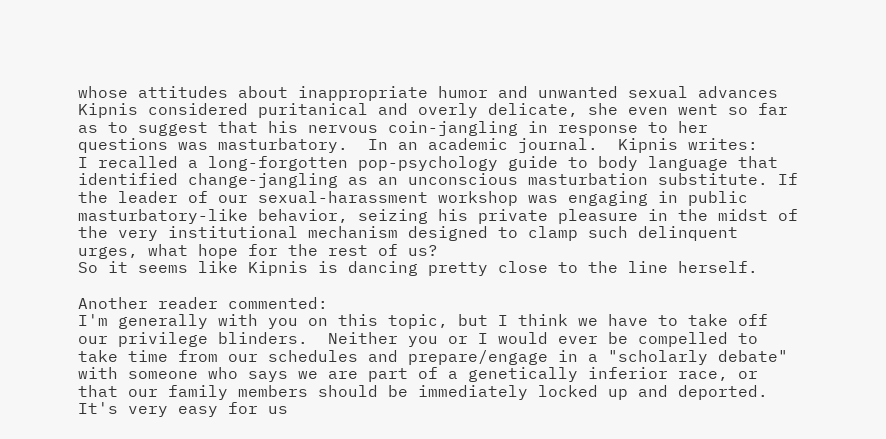whose attitudes about inappropriate humor and unwanted sexual advances Kipnis considered puritanical and overly delicate, she even went so far as to suggest that his nervous coin-jangling in response to her questions was masturbatory.  In an academic journal.  Kipnis writes:
I recalled a long-forgotten pop-psychology guide to body language that identified change-jangling as an unconscious masturbation substitute. If the leader of our sexual-harassment workshop was engaging in public masturbatory-like behavior, seizing his private pleasure in the midst of the very institutional mechanism designed to clamp such delinquent urges, what hope for the rest of us?
So it seems like Kipnis is dancing pretty close to the line herself.

Another reader commented:
I'm generally with you on this topic, but I think we have to take off our privilege blinders.  Neither you or I would ever be compelled to take time from our schedules and prepare/engage in a "scholarly debate" with someone who says we are part of a genetically inferior race, or that our family members should be immediately locked up and deported. It's very easy for us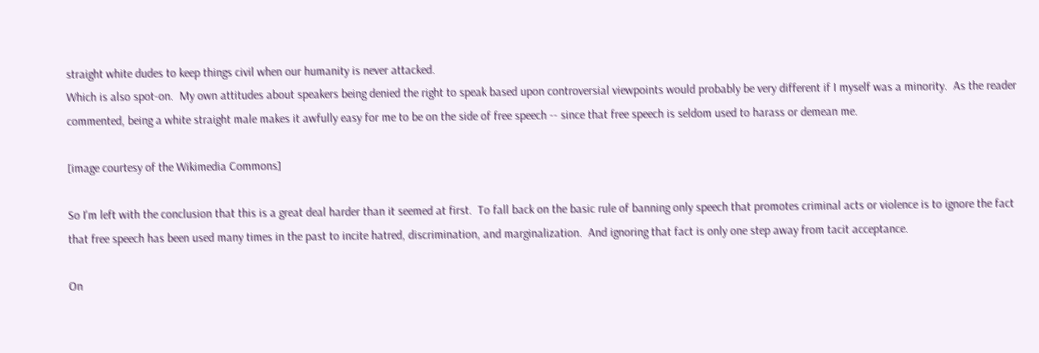straight white dudes to keep things civil when our humanity is never attacked.
Which is also spot-on.  My own attitudes about speakers being denied the right to speak based upon controversial viewpoints would probably be very different if I myself was a minority.  As the reader commented, being a white straight male makes it awfully easy for me to be on the side of free speech -- since that free speech is seldom used to harass or demean me.

[image courtesy of the Wikimedia Commons]

So I'm left with the conclusion that this is a great deal harder than it seemed at first.  To fall back on the basic rule of banning only speech that promotes criminal acts or violence is to ignore the fact that free speech has been used many times in the past to incite hatred, discrimination, and marginalization.  And ignoring that fact is only one step away from tacit acceptance.

On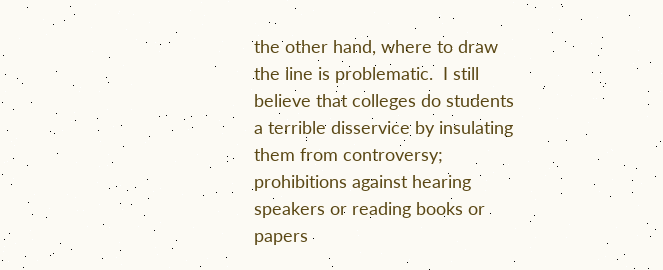the other hand, where to draw the line is problematic.  I still believe that colleges do students a terrible disservice by insulating them from controversy; prohibitions against hearing speakers or reading books or papers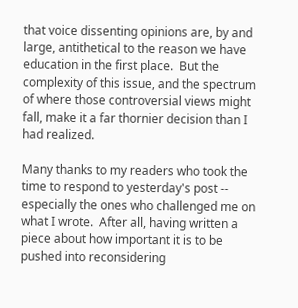that voice dissenting opinions are, by and large, antithetical to the reason we have education in the first place.  But the complexity of this issue, and the spectrum of where those controversial views might fall, make it a far thornier decision than I had realized.

Many thanks to my readers who took the time to respond to yesterday's post -- especially the ones who challenged me on what I wrote.  After all, having written a piece about how important it is to be pushed into reconsidering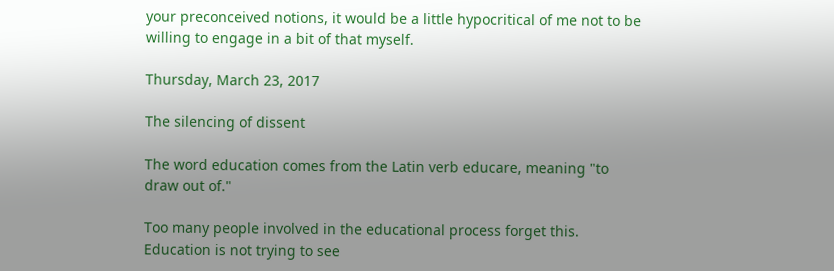your preconceived notions, it would be a little hypocritical of me not to be willing to engage in a bit of that myself.

Thursday, March 23, 2017

The silencing of dissent

The word education comes from the Latin verb educare, meaning "to draw out of."

Too many people involved in the educational process forget this.  Education is not trying to see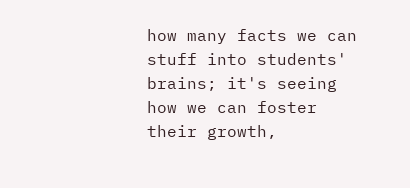how many facts we can stuff into students' brains; it's seeing how we can foster their growth,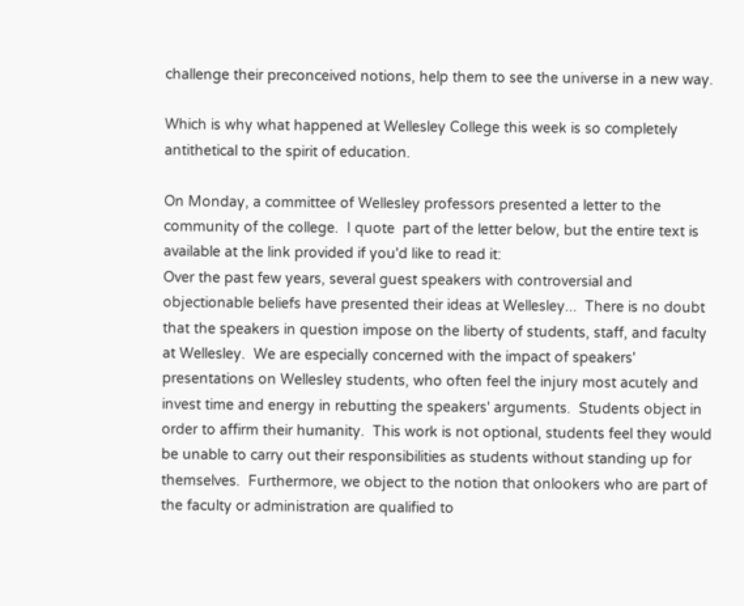challenge their preconceived notions, help them to see the universe in a new way.

Which is why what happened at Wellesley College this week is so completely antithetical to the spirit of education.

On Monday, a committee of Wellesley professors presented a letter to the community of the college.  I quote  part of the letter below, but the entire text is available at the link provided if you'd like to read it:
Over the past few years, several guest speakers with controversial and objectionable beliefs have presented their ideas at Wellesley...  There is no doubt that the speakers in question impose on the liberty of students, staff, and faculty at Wellesley.  We are especially concerned with the impact of speakers' presentations on Wellesley students, who often feel the injury most acutely and invest time and energy in rebutting the speakers' arguments.  Students object in order to affirm their humanity.  This work is not optional, students feel they would be unable to carry out their responsibilities as students without standing up for themselves.  Furthermore, we object to the notion that onlookers who are part of the faculty or administration are qualified to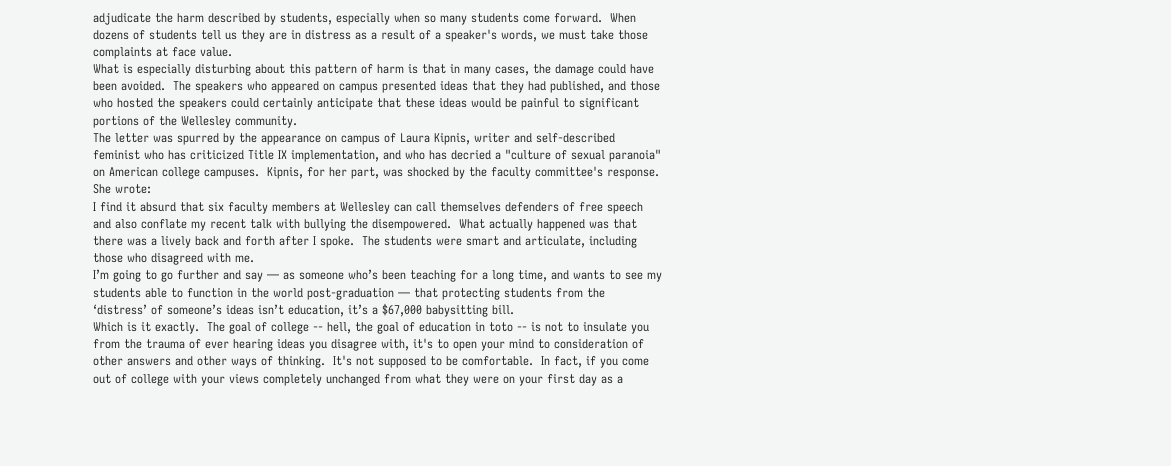adjudicate the harm described by students, especially when so many students come forward.  When dozens of students tell us they are in distress as a result of a speaker's words, we must take those complaints at face value.
What is especially disturbing about this pattern of harm is that in many cases, the damage could have been avoided.  The speakers who appeared on campus presented ideas that they had published, and those who hosted the speakers could certainly anticipate that these ideas would be painful to significant portions of the Wellesley community.
The letter was spurred by the appearance on campus of Laura Kipnis, writer and self-described feminist who has criticized Title IX implementation, and who has decried a "culture of sexual paranoia" on American college campuses.  Kipnis, for her part, was shocked by the faculty committee's response.  She wrote:
I find it absurd that six faculty members at Wellesley can call themselves defenders of free speech and also conflate my recent talk with bullying the disempowered.  What actually happened was that there was a lively back and forth after I spoke.  The students were smart and articulate, including those who disagreed with me.
I’m going to go further and say — as someone who’s been teaching for a long time, and wants to see my students able to function in the world post-graduation — that protecting students from the ‘distress’ of someone’s ideas isn’t education, it’s a $67,000 babysitting bill.
Which is it exactly.  The goal of college -- hell, the goal of education in toto -- is not to insulate you from the trauma of ever hearing ideas you disagree with, it's to open your mind to consideration of other answers and other ways of thinking.  It's not supposed to be comfortable.  In fact, if you come out of college with your views completely unchanged from what they were on your first day as a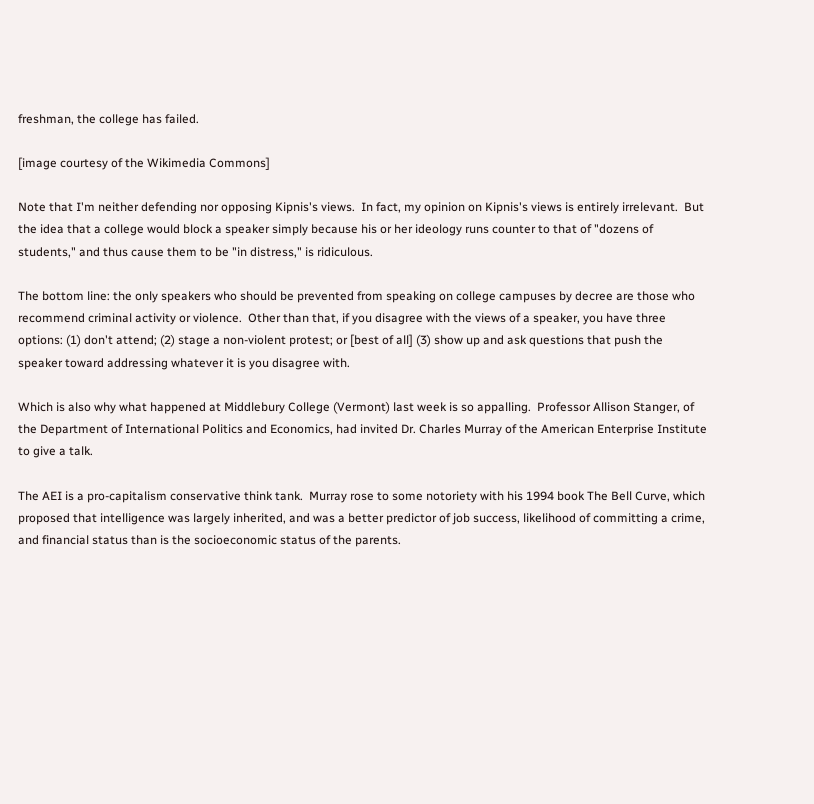freshman, the college has failed.

[image courtesy of the Wikimedia Commons]

Note that I'm neither defending nor opposing Kipnis's views.  In fact, my opinion on Kipnis's views is entirely irrelevant.  But the idea that a college would block a speaker simply because his or her ideology runs counter to that of "dozens of students," and thus cause them to be "in distress," is ridiculous.

The bottom line: the only speakers who should be prevented from speaking on college campuses by decree are those who recommend criminal activity or violence.  Other than that, if you disagree with the views of a speaker, you have three options: (1) don't attend; (2) stage a non-violent protest; or [best of all] (3) show up and ask questions that push the speaker toward addressing whatever it is you disagree with.

Which is also why what happened at Middlebury College (Vermont) last week is so appalling.  Professor Allison Stanger, of the Department of International Politics and Economics, had invited Dr. Charles Murray of the American Enterprise Institute to give a talk.

The AEI is a pro-capitalism conservative think tank.  Murray rose to some notoriety with his 1994 book The Bell Curve, which proposed that intelligence was largely inherited, and was a better predictor of job success, likelihood of committing a crime, and financial status than is the socioeconomic status of the parents.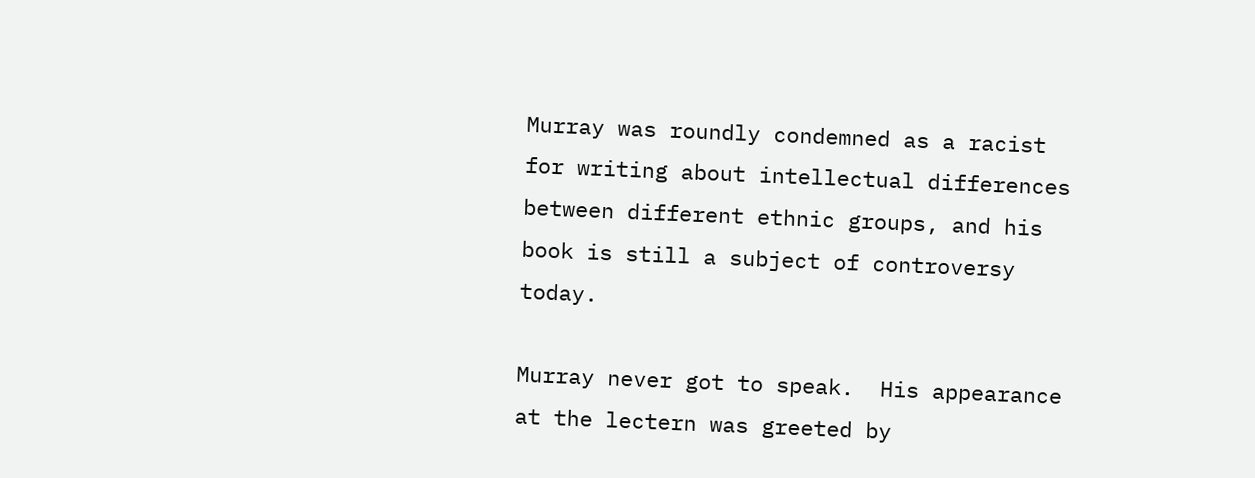Murray was roundly condemned as a racist for writing about intellectual differences between different ethnic groups, and his book is still a subject of controversy today.

Murray never got to speak.  His appearance at the lectern was greeted by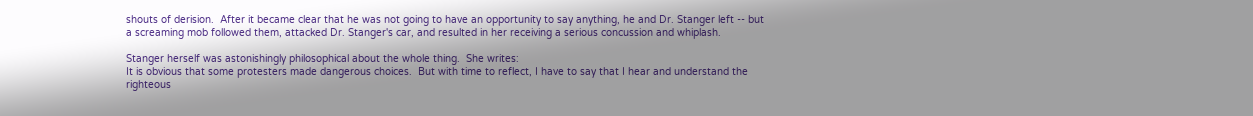shouts of derision.  After it became clear that he was not going to have an opportunity to say anything, he and Dr. Stanger left -- but a screaming mob followed them, attacked Dr. Stanger's car, and resulted in her receiving a serious concussion and whiplash.

Stanger herself was astonishingly philosophical about the whole thing.  She writes:
It is obvious that some protesters made dangerous choices.  But with time to reflect, I have to say that I hear and understand the righteous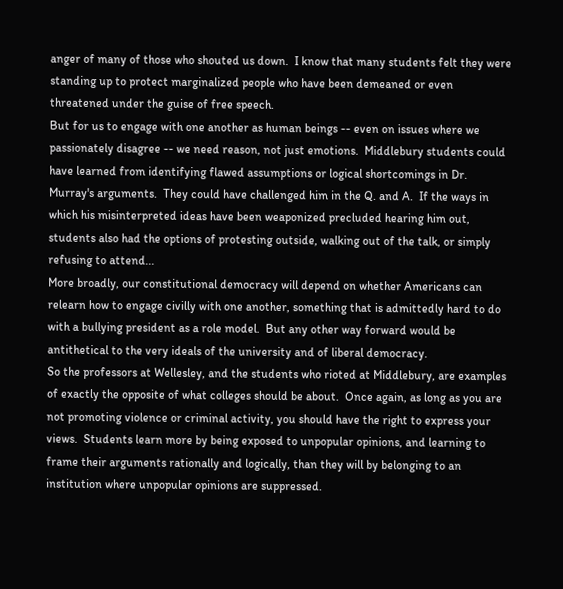anger of many of those who shouted us down.  I know that many students felt they were standing up to protect marginalized people who have been demeaned or even threatened under the guise of free speech.
But for us to engage with one another as human beings -- even on issues where we passionately disagree -- we need reason, not just emotions.  Middlebury students could have learned from identifying flawed assumptions or logical shortcomings in Dr. Murray's arguments.  They could have challenged him in the Q. and A.  If the ways in which his misinterpreted ideas have been weaponized precluded hearing him out, students also had the options of protesting outside, walking out of the talk, or simply refusing to attend...
More broadly, our constitutional democracy will depend on whether Americans can relearn how to engage civilly with one another, something that is admittedly hard to do with a bullying president as a role model.  But any other way forward would be antithetical to the very ideals of the university and of liberal democracy.
So the professors at Wellesley, and the students who rioted at Middlebury, are examples of exactly the opposite of what colleges should be about.  Once again, as long as you are not promoting violence or criminal activity, you should have the right to express your views.  Students learn more by being exposed to unpopular opinions, and learning to frame their arguments rationally and logically, than they will by belonging to an institution where unpopular opinions are suppressed.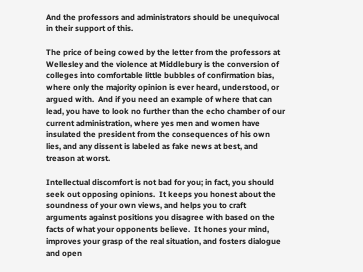And the professors and administrators should be unequivocal in their support of this.

The price of being cowed by the letter from the professors at Wellesley and the violence at Middlebury is the conversion of colleges into comfortable little bubbles of confirmation bias, where only the majority opinion is ever heard, understood, or argued with.  And if you need an example of where that can lead, you have to look no further than the echo chamber of our current administration, where yes men and women have insulated the president from the consequences of his own lies, and any dissent is labeled as fake news at best, and treason at worst.

Intellectual discomfort is not bad for you; in fact, you should seek out opposing opinions.  It keeps you honest about the soundness of your own views, and helps you to craft arguments against positions you disagree with based on the facts of what your opponents believe.  It hones your mind, improves your grasp of the real situation, and fosters dialogue and open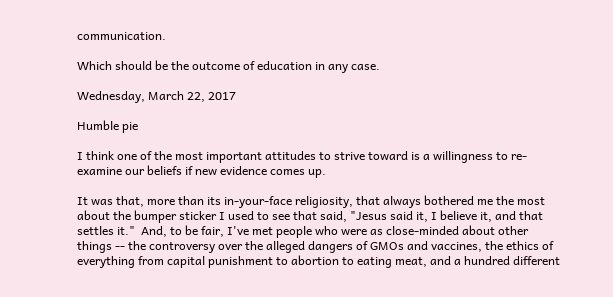communication.

Which should be the outcome of education in any case.

Wednesday, March 22, 2017

Humble pie

I think one of the most important attitudes to strive toward is a willingness to re-examine our beliefs if new evidence comes up.

It was that, more than its in-your-face religiosity, that always bothered me the most about the bumper sticker I used to see that said, "Jesus said it, I believe it, and that settles it."  And, to be fair, I've met people who were as close-minded about other things -- the controversy over the alleged dangers of GMOs and vaccines, the ethics of everything from capital punishment to abortion to eating meat, and a hundred different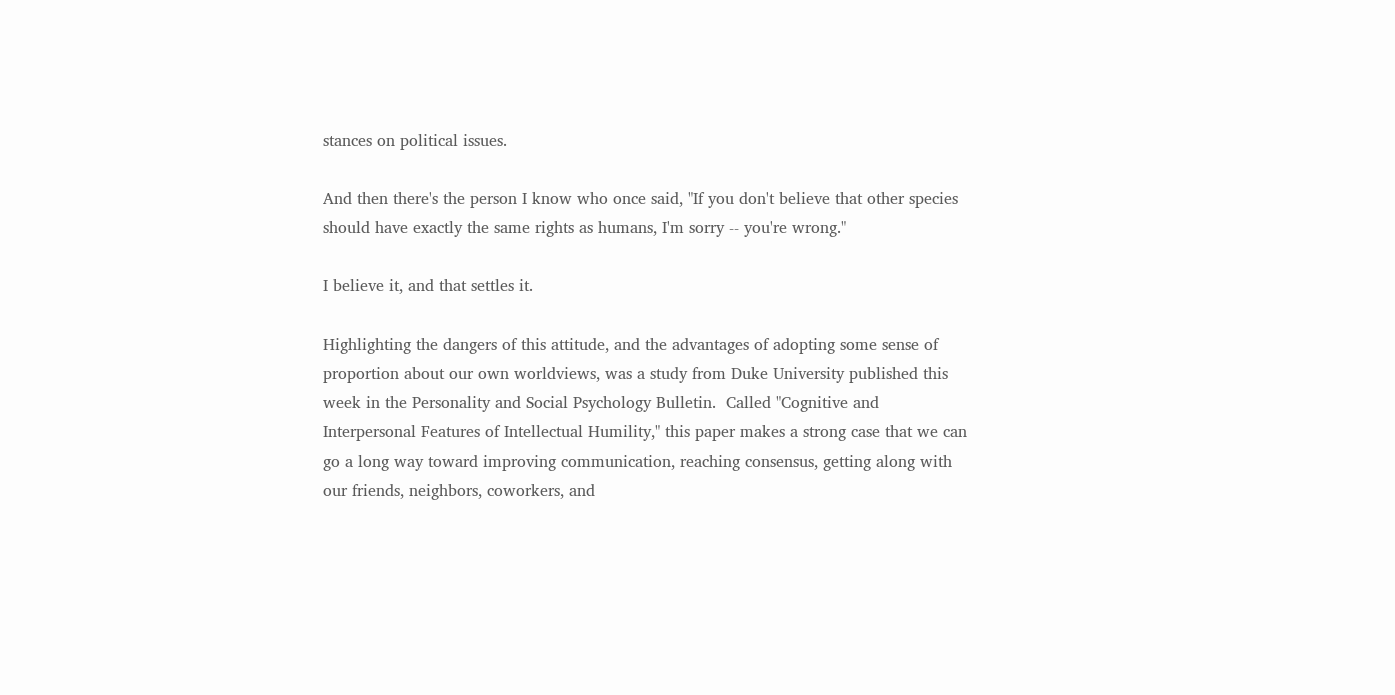stances on political issues.

And then there's the person I know who once said, "If you don't believe that other species should have exactly the same rights as humans, I'm sorry -- you're wrong."

I believe it, and that settles it.

Highlighting the dangers of this attitude, and the advantages of adopting some sense of proportion about our own worldviews, was a study from Duke University published this week in the Personality and Social Psychology Bulletin.  Called "Cognitive and Interpersonal Features of Intellectual Humility," this paper makes a strong case that we can go a long way toward improving communication, reaching consensus, getting along with our friends, neighbors, coworkers, and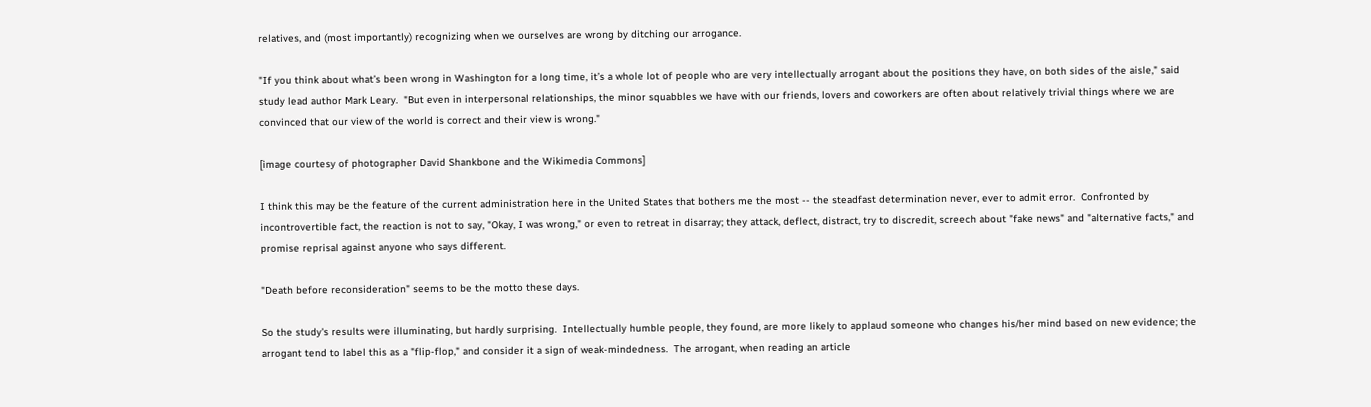relatives, and (most importantly) recognizing when we ourselves are wrong by ditching our arrogance.

"If you think about what’s been wrong in Washington for a long time, it’s a whole lot of people who are very intellectually arrogant about the positions they have, on both sides of the aisle," said study lead author Mark Leary.  "But even in interpersonal relationships, the minor squabbles we have with our friends, lovers and coworkers are often about relatively trivial things where we are convinced that our view of the world is correct and their view is wrong."

[image courtesy of photographer David Shankbone and the Wikimedia Commons]

I think this may be the feature of the current administration here in the United States that bothers me the most -- the steadfast determination never, ever to admit error.  Confronted by incontrovertible fact, the reaction is not to say, "Okay, I was wrong," or even to retreat in disarray; they attack, deflect, distract, try to discredit, screech about "fake news" and "alternative facts," and promise reprisal against anyone who says different.

"Death before reconsideration" seems to be the motto these days.

So the study's results were illuminating, but hardly surprising.  Intellectually humble people, they found, are more likely to applaud someone who changes his/her mind based on new evidence; the arrogant tend to label this as a "flip-flop," and consider it a sign of weak-mindedness.  The arrogant, when reading an article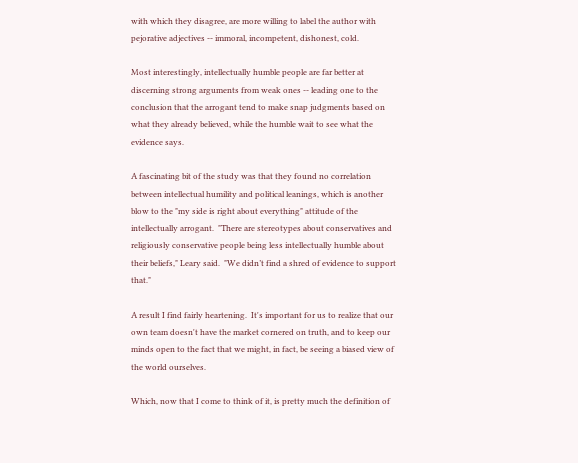with which they disagree, are more willing to label the author with pejorative adjectives -- immoral, incompetent, dishonest, cold.

Most interestingly, intellectually humble people are far better at discerning strong arguments from weak ones -- leading one to the conclusion that the arrogant tend to make snap judgments based on what they already believed, while the humble wait to see what the evidence says.

A fascinating bit of the study was that they found no correlation between intellectual humility and political leanings, which is another blow to the "my side is right about everything" attitude of the intellectually arrogant.  "There are stereotypes about conservatives and religiously conservative people being less intellectually humble about their beliefs," Leary said.  "We didn’t find a shred of evidence to support that."

A result I find fairly heartening.  It's important for us to realize that our own team doesn't have the market cornered on truth, and to keep our minds open to the fact that we might, in fact, be seeing a biased view of the world ourselves.

Which, now that I come to think of it, is pretty much the definition of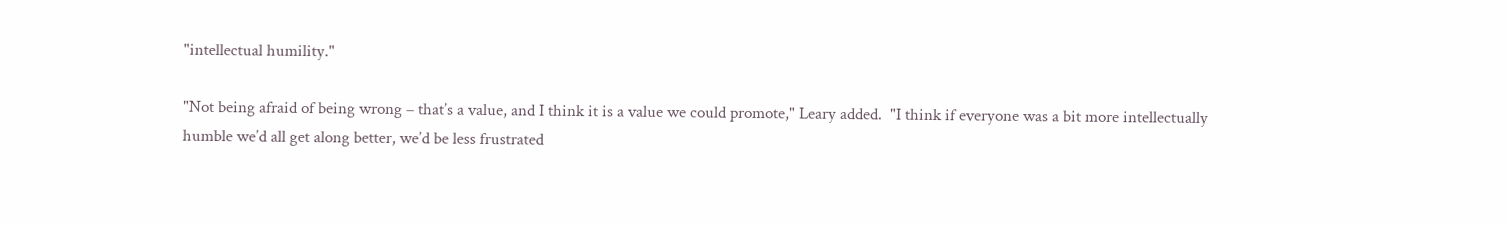"intellectual humility."

"Not being afraid of being wrong – that’s a value, and I think it is a value we could promote," Leary added.  "I think if everyone was a bit more intellectually humble we’d all get along better, we’d be less frustrated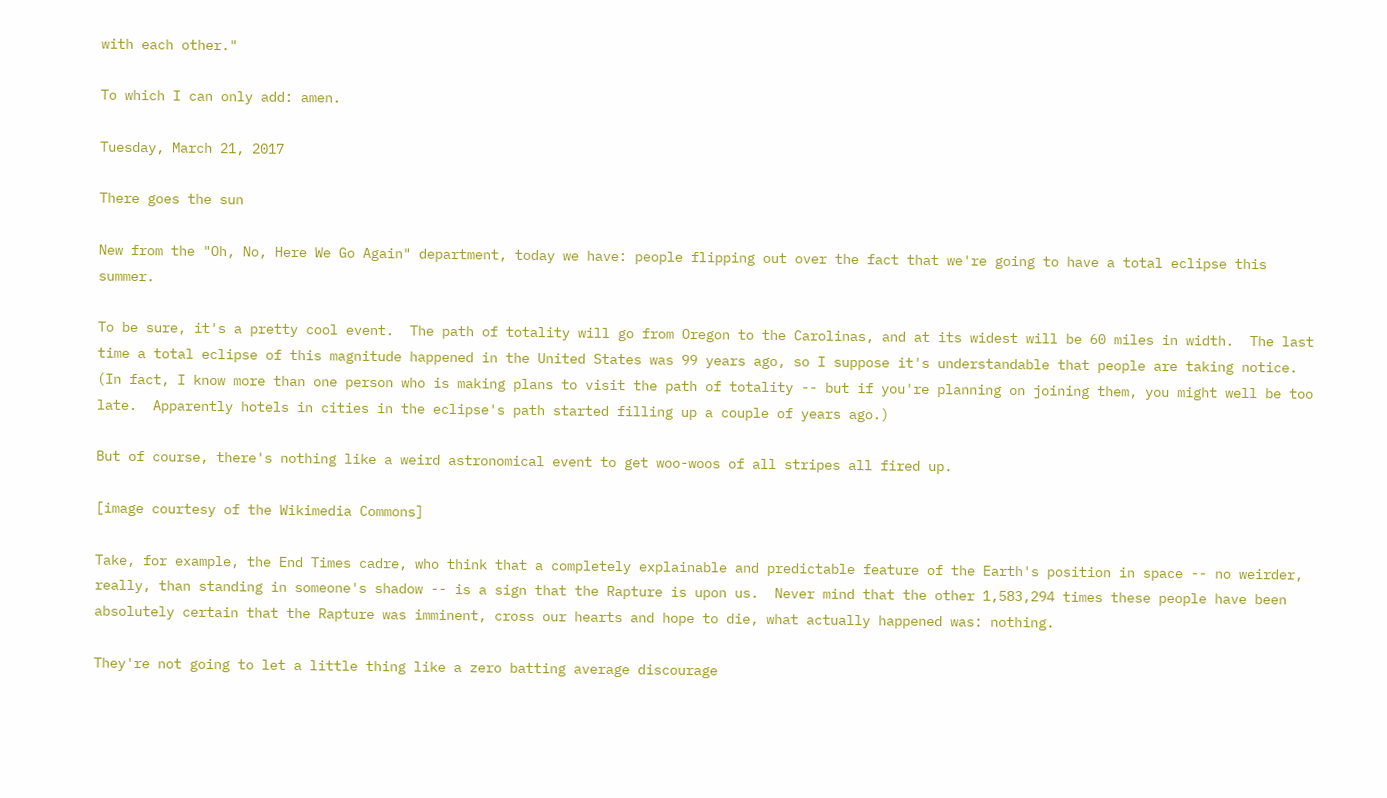with each other."

To which I can only add: amen.

Tuesday, March 21, 2017

There goes the sun

New from the "Oh, No, Here We Go Again" department, today we have: people flipping out over the fact that we're going to have a total eclipse this summer.

To be sure, it's a pretty cool event.  The path of totality will go from Oregon to the Carolinas, and at its widest will be 60 miles in width.  The last time a total eclipse of this magnitude happened in the United States was 99 years ago, so I suppose it's understandable that people are taking notice.  (In fact, I know more than one person who is making plans to visit the path of totality -- but if you're planning on joining them, you might well be too late.  Apparently hotels in cities in the eclipse's path started filling up a couple of years ago.)

But of course, there's nothing like a weird astronomical event to get woo-woos of all stripes all fired up.

[image courtesy of the Wikimedia Commons]

Take, for example, the End Times cadre, who think that a completely explainable and predictable feature of the Earth's position in space -- no weirder, really, than standing in someone's shadow -- is a sign that the Rapture is upon us.  Never mind that the other 1,583,294 times these people have been absolutely certain that the Rapture was imminent, cross our hearts and hope to die, what actually happened was: nothing.

They're not going to let a little thing like a zero batting average discourage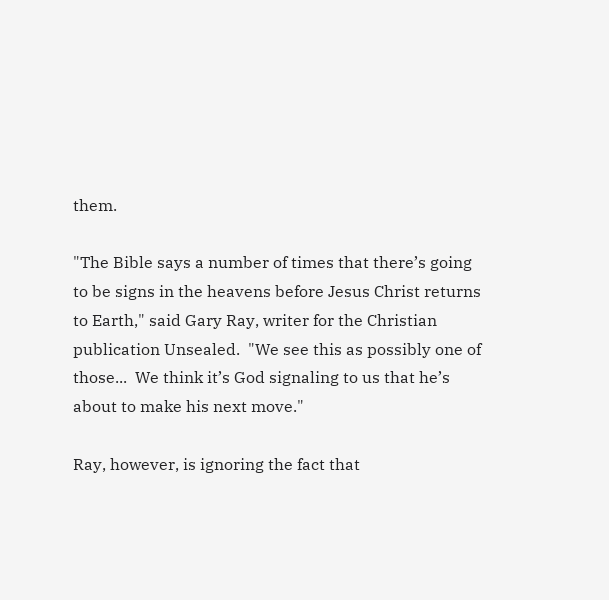them.

"The Bible says a number of times that there’s going to be signs in the heavens before Jesus Christ returns to Earth," said Gary Ray, writer for the Christian publication Unsealed.  "We see this as possibly one of those...  We think it’s God signaling to us that he’s about to make his next move."

Ray, however, is ignoring the fact that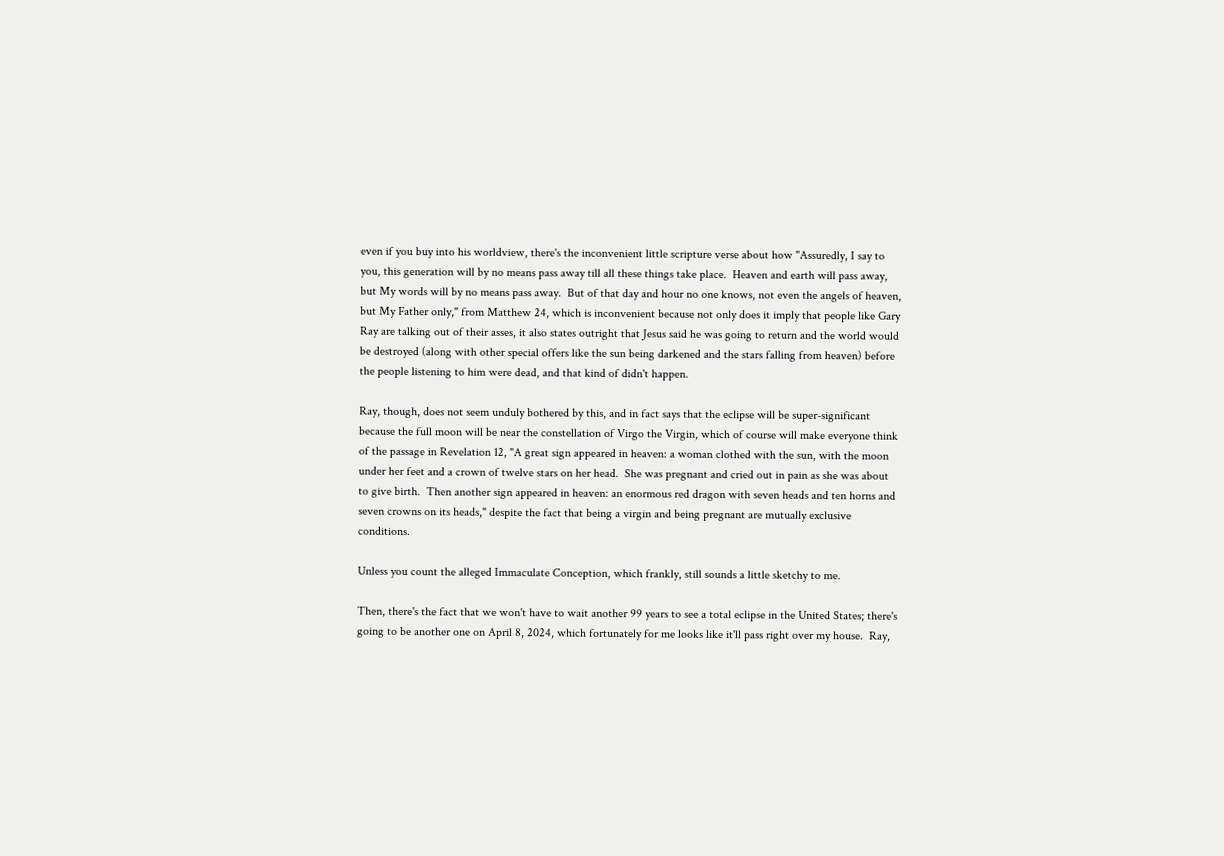even if you buy into his worldview, there's the inconvenient little scripture verse about how "Assuredly, I say to you, this generation will by no means pass away till all these things take place.  Heaven and earth will pass away, but My words will by no means pass away.  But of that day and hour no one knows, not even the angels of heaven, but My Father only," from Matthew 24, which is inconvenient because not only does it imply that people like Gary Ray are talking out of their asses, it also states outright that Jesus said he was going to return and the world would be destroyed (along with other special offers like the sun being darkened and the stars falling from heaven) before the people listening to him were dead, and that kind of didn't happen.

Ray, though, does not seem unduly bothered by this, and in fact says that the eclipse will be super-significant because the full moon will be near the constellation of Virgo the Virgin, which of course will make everyone think of the passage in Revelation 12, "A great sign appeared in heaven: a woman clothed with the sun, with the moon under her feet and a crown of twelve stars on her head.  She was pregnant and cried out in pain as she was about to give birth.  Then another sign appeared in heaven: an enormous red dragon with seven heads and ten horns and seven crowns on its heads," despite the fact that being a virgin and being pregnant are mutually exclusive conditions.

Unless you count the alleged Immaculate Conception, which frankly, still sounds a little sketchy to me.

Then, there's the fact that we won't have to wait another 99 years to see a total eclipse in the United States; there's going to be another one on April 8, 2024, which fortunately for me looks like it'll pass right over my house.  Ray,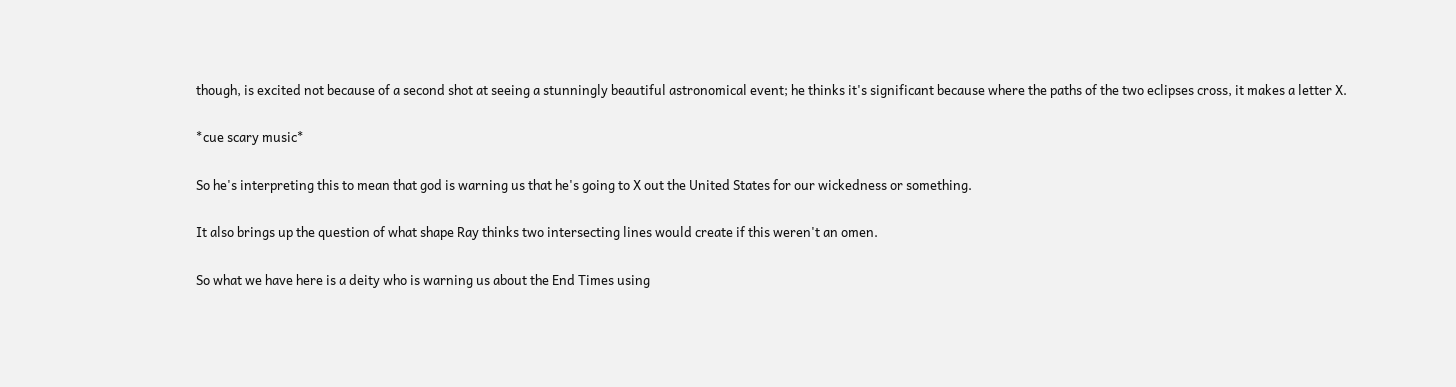though, is excited not because of a second shot at seeing a stunningly beautiful astronomical event; he thinks it's significant because where the paths of the two eclipses cross, it makes a letter X.

*cue scary music*

So he's interpreting this to mean that god is warning us that he's going to X out the United States for our wickedness or something.

It also brings up the question of what shape Ray thinks two intersecting lines would create if this weren't an omen.

So what we have here is a deity who is warning us about the End Times using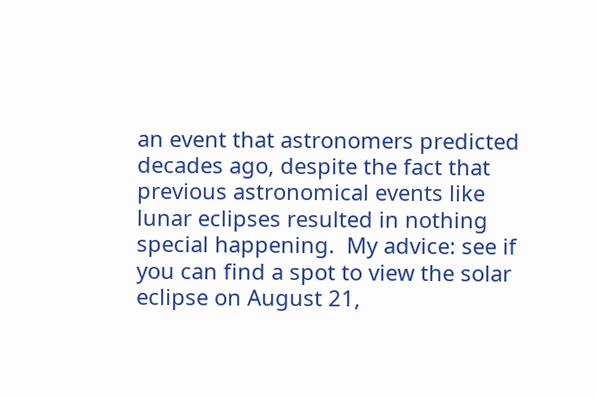an event that astronomers predicted decades ago, despite the fact that previous astronomical events like lunar eclipses resulted in nothing special happening.  My advice: see if you can find a spot to view the solar eclipse on August 21,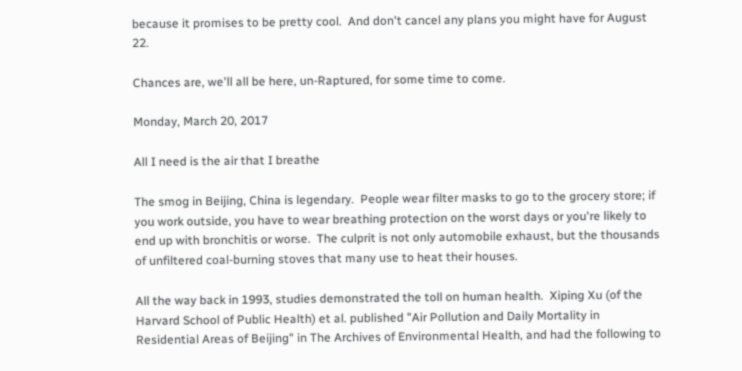because it promises to be pretty cool.  And don't cancel any plans you might have for August 22.

Chances are, we'll all be here, un-Raptured, for some time to come.

Monday, March 20, 2017

All I need is the air that I breathe

The smog in Beijing, China is legendary.  People wear filter masks to go to the grocery store; if you work outside, you have to wear breathing protection on the worst days or you're likely to end up with bronchitis or worse.  The culprit is not only automobile exhaust, but the thousands of unfiltered coal-burning stoves that many use to heat their houses.

All the way back in 1993, studies demonstrated the toll on human health.  Xiping Xu (of the Harvard School of Public Health) et al. published "Air Pollution and Daily Mortality in Residential Areas of Beijing" in The Archives of Environmental Health, and had the following to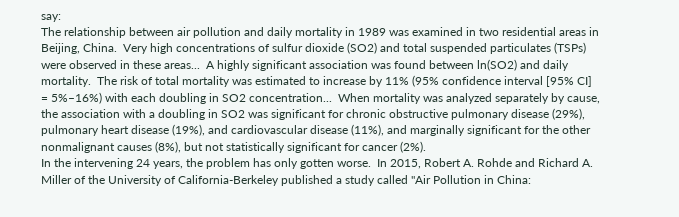say:
The relationship between air pollution and daily mortality in 1989 was examined in two residential areas in Beijing, China.  Very high concentrations of sulfur dioxide (SO2) and total suspended particulates (TSPs) were observed in these areas...  A highly significant association was found between ln(SO2) and daily mortality.  The risk of total mortality was estimated to increase by 11% (95% confidence interval [95% CI] = 5%–16%) with each doubling in SO2 concentration...  When mortality was analyzed separately by cause, the association with a doubling in SO2 was significant for chronic obstructive pulmonary disease (29%), pulmonary heart disease (19%), and cardiovascular disease (11%), and marginally significant for the other nonmalignant causes (8%), but not statistically significant for cancer (2%).
In the intervening 24 years, the problem has only gotten worse.  In 2015, Robert A. Rohde and Richard A. Miller of the University of California-Berkeley published a study called "Air Pollution in China: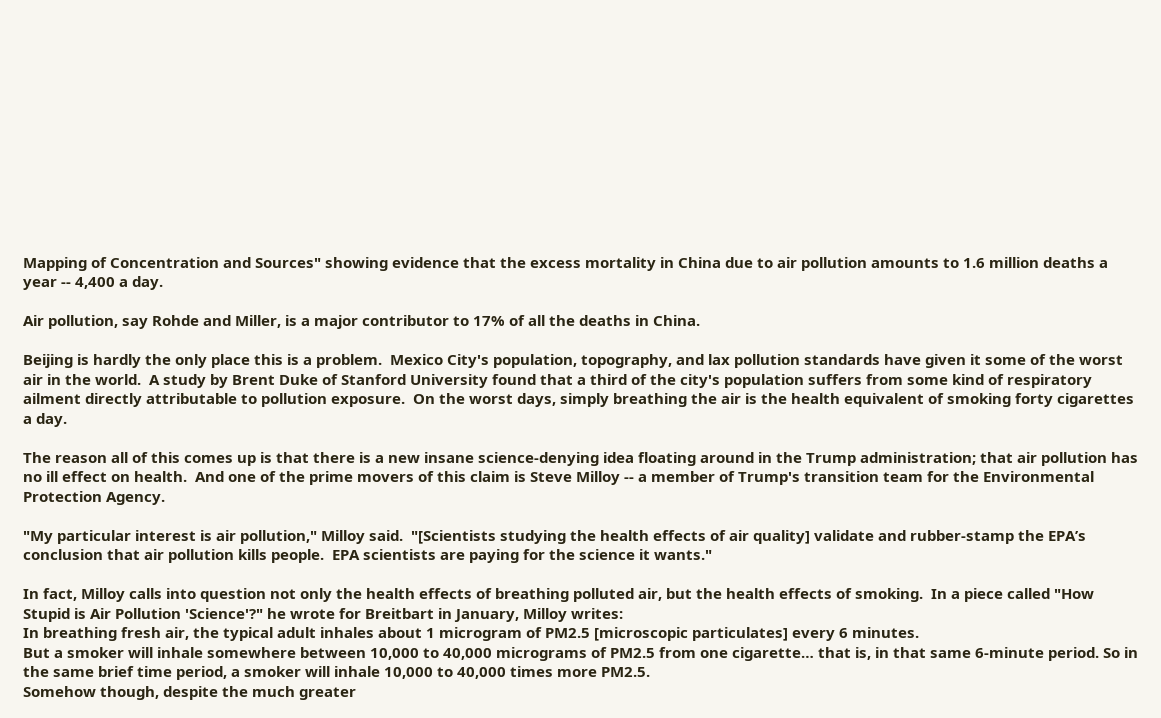Mapping of Concentration and Sources" showing evidence that the excess mortality in China due to air pollution amounts to 1.6 million deaths a year -- 4,400 a day.

Air pollution, say Rohde and Miller, is a major contributor to 17% of all the deaths in China.

Beijing is hardly the only place this is a problem.  Mexico City's population, topography, and lax pollution standards have given it some of the worst air in the world.  A study by Brent Duke of Stanford University found that a third of the city's population suffers from some kind of respiratory ailment directly attributable to pollution exposure.  On the worst days, simply breathing the air is the health equivalent of smoking forty cigarettes a day.

The reason all of this comes up is that there is a new insane science-denying idea floating around in the Trump administration; that air pollution has no ill effect on health.  And one of the prime movers of this claim is Steve Milloy -- a member of Trump's transition team for the Environmental Protection Agency.

"My particular interest is air pollution," Milloy said.  "[Scientists studying the health effects of air quality] validate and rubber-stamp the EPA’s conclusion that air pollution kills people.  EPA scientists are paying for the science it wants."

In fact, Milloy calls into question not only the health effects of breathing polluted air, but the health effects of smoking.  In a piece called "How Stupid is Air Pollution 'Science'?" he wrote for Breitbart in January, Milloy writes:
In breathing fresh air, the typical adult inhales about 1 microgram of PM2.5 [microscopic particulates] every 6 minutes.
But a smoker will inhale somewhere between 10,000 to 40,000 micrograms of PM2.5 from one cigarette… that is, in that same 6-minute period. So in the same brief time period, a smoker will inhale 10,000 to 40,000 times more PM2.5.
Somehow though, despite the much greater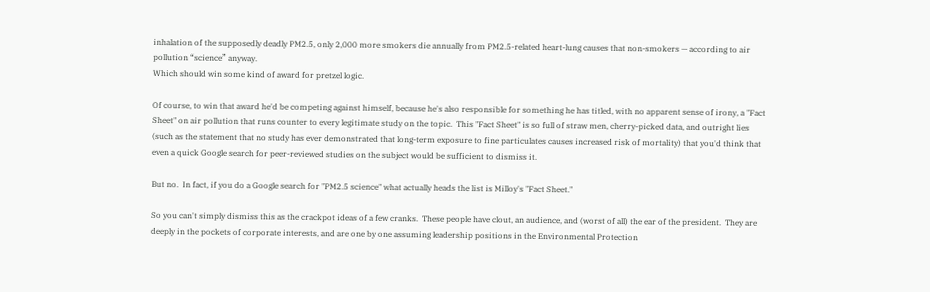inhalation of the supposedly deadly PM2.5, only 2,000 more smokers die annually from PM2.5-related heart-lung causes that non-smokers — according to air pollution “science” anyway.
Which should win some kind of award for pretzel logic.

Of course, to win that award he'd be competing against himself, because he's also responsible for something he has titled, with no apparent sense of irony, a "Fact Sheet" on air pollution that runs counter to every legitimate study on the topic.  This "Fact Sheet" is so full of straw men, cherry-picked data, and outright lies (such as the statement that no study has ever demonstrated that long-term exposure to fine particulates causes increased risk of mortality) that you'd think that even a quick Google search for peer-reviewed studies on the subject would be sufficient to dismiss it.

But no.  In fact, if you do a Google search for "PM2.5 science" what actually heads the list is Milloy's "Fact Sheet."

So you can't simply dismiss this as the crackpot ideas of a few cranks.  These people have clout, an audience, and (worst of all) the ear of the president.  They are deeply in the pockets of corporate interests, and are one by one assuming leadership positions in the Environmental Protection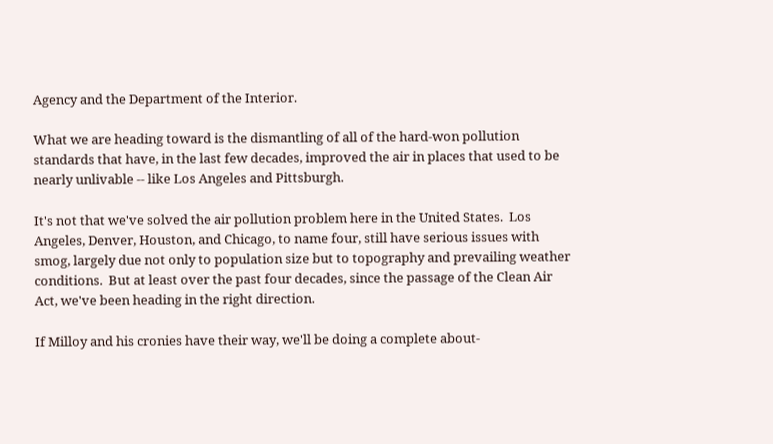Agency and the Department of the Interior.

What we are heading toward is the dismantling of all of the hard-won pollution standards that have, in the last few decades, improved the air in places that used to be nearly unlivable -- like Los Angeles and Pittsburgh.

It's not that we've solved the air pollution problem here in the United States.  Los Angeles, Denver, Houston, and Chicago, to name four, still have serious issues with smog, largely due not only to population size but to topography and prevailing weather conditions.  But at least over the past four decades, since the passage of the Clean Air Act, we've been heading in the right direction.

If Milloy and his cronies have their way, we'll be doing a complete about-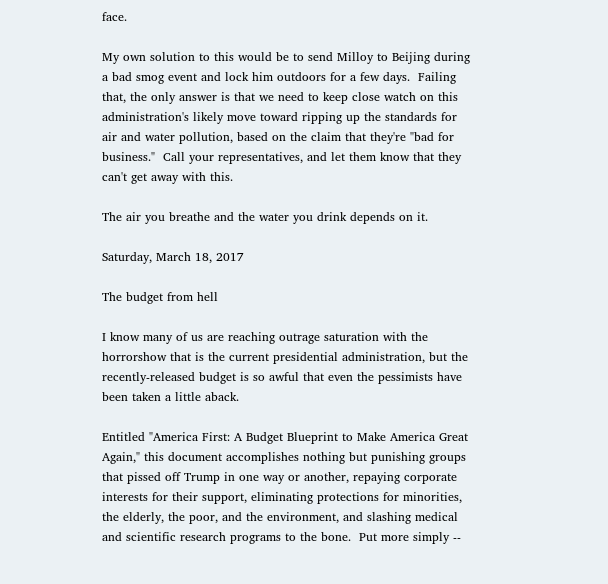face.

My own solution to this would be to send Milloy to Beijing during a bad smog event and lock him outdoors for a few days.  Failing that, the only answer is that we need to keep close watch on this administration's likely move toward ripping up the standards for air and water pollution, based on the claim that they're "bad for business."  Call your representatives, and let them know that they can't get away with this.

The air you breathe and the water you drink depends on it.

Saturday, March 18, 2017

The budget from hell

I know many of us are reaching outrage saturation with the horrorshow that is the current presidential administration, but the recently-released budget is so awful that even the pessimists have been taken a little aback.

Entitled "America First: A Budget Blueprint to Make America Great Again," this document accomplishes nothing but punishing groups that pissed off Trump in one way or another, repaying corporate interests for their support, eliminating protections for minorities, the elderly, the poor, and the environment, and slashing medical and scientific research programs to the bone.  Put more simply --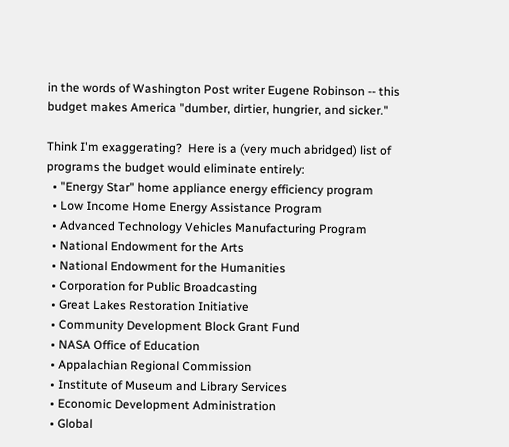in the words of Washington Post writer Eugene Robinson -- this budget makes America "dumber, dirtier, hungrier, and sicker."

Think I'm exaggerating?  Here is a (very much abridged) list of programs the budget would eliminate entirely:
  • "Energy Star" home appliance energy efficiency program
  • Low Income Home Energy Assistance Program
  • Advanced Technology Vehicles Manufacturing Program
  • National Endowment for the Arts
  • National Endowment for the Humanities
  • Corporation for Public Broadcasting
  • Great Lakes Restoration Initiative
  • Community Development Block Grant Fund
  • NASA Office of Education
  • Appalachian Regional Commission
  • Institute of Museum and Library Services
  • Economic Development Administration
  • Global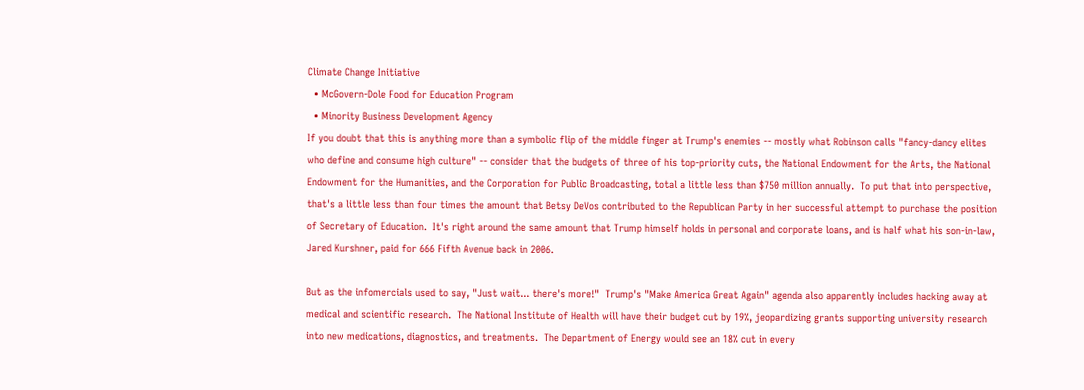Climate Change Initiative
  • McGovern-Dole Food for Education Program
  • Minority Business Development Agency
If you doubt that this is anything more than a symbolic flip of the middle finger at Trump's enemies -- mostly what Robinson calls "fancy-dancy elites who define and consume high culture" -- consider that the budgets of three of his top-priority cuts, the National Endowment for the Arts, the National Endowment for the Humanities, and the Corporation for Public Broadcasting, total a little less than $750 million annually.  To put that into perspective, that's a little less than four times the amount that Betsy DeVos contributed to the Republican Party in her successful attempt to purchase the position of Secretary of Education.  It's right around the same amount that Trump himself holds in personal and corporate loans, and is half what his son-in-law, Jared Kurshner, paid for 666 Fifth Avenue back in 2006.

But as the infomercials used to say, "Just wait... there's more!"  Trump's "Make America Great Again" agenda also apparently includes hacking away at medical and scientific research.  The National Institute of Health will have their budget cut by 19%, jeopardizing grants supporting university research into new medications, diagnostics, and treatments.  The Department of Energy would see an 18% cut in every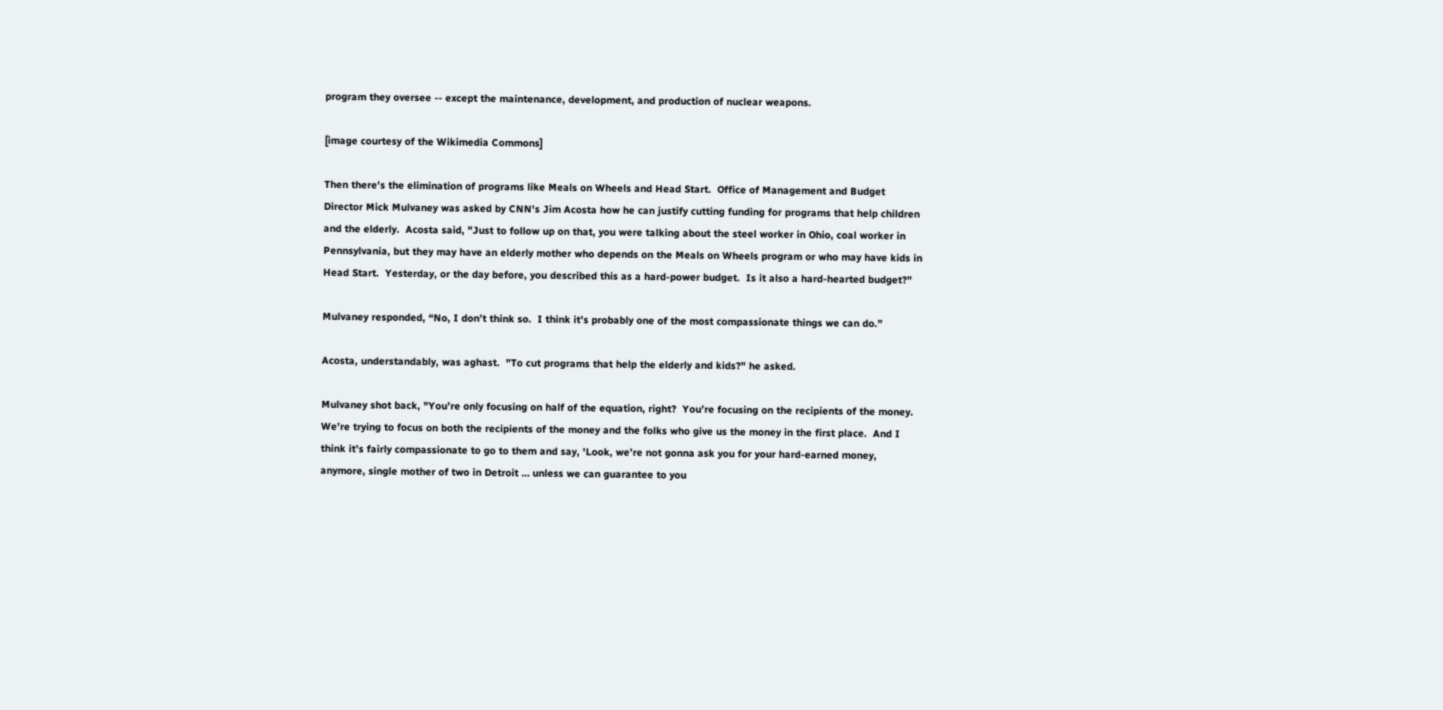program they oversee -- except the maintenance, development, and production of nuclear weapons.

[image courtesy of the Wikimedia Commons]

Then there's the elimination of programs like Meals on Wheels and Head Start.  Office of Management and Budget Director Mick Mulvaney was asked by CNN's Jim Acosta how he can justify cutting funding for programs that help children and the elderly.  Acosta said, "Just to follow up on that, you were talking about the steel worker in Ohio, coal worker in Pennsylvania, but they may have an elderly mother who depends on the Meals on Wheels program or who may have kids in Head Start.  Yesterday, or the day before, you described this as a hard-power budget.  Is it also a hard-hearted budget?"

Mulvaney responded, “No, I don’t think so.  I think it’s probably one of the most compassionate things we can do.”

Acosta, understandably, was aghast.  "To cut programs that help the elderly and kids?" he asked.

Mulvaney shot back, "You’re only focusing on half of the equation, right?  You’re focusing on the recipients of the money.  We’re trying to focus on both the recipients of the money and the folks who give us the money in the first place.  And I think it’s fairly compassionate to go to them and say, 'Look, we’re not gonna ask you for your hard-earned money, anymore, single mother of two in Detroit … unless we can guarantee to you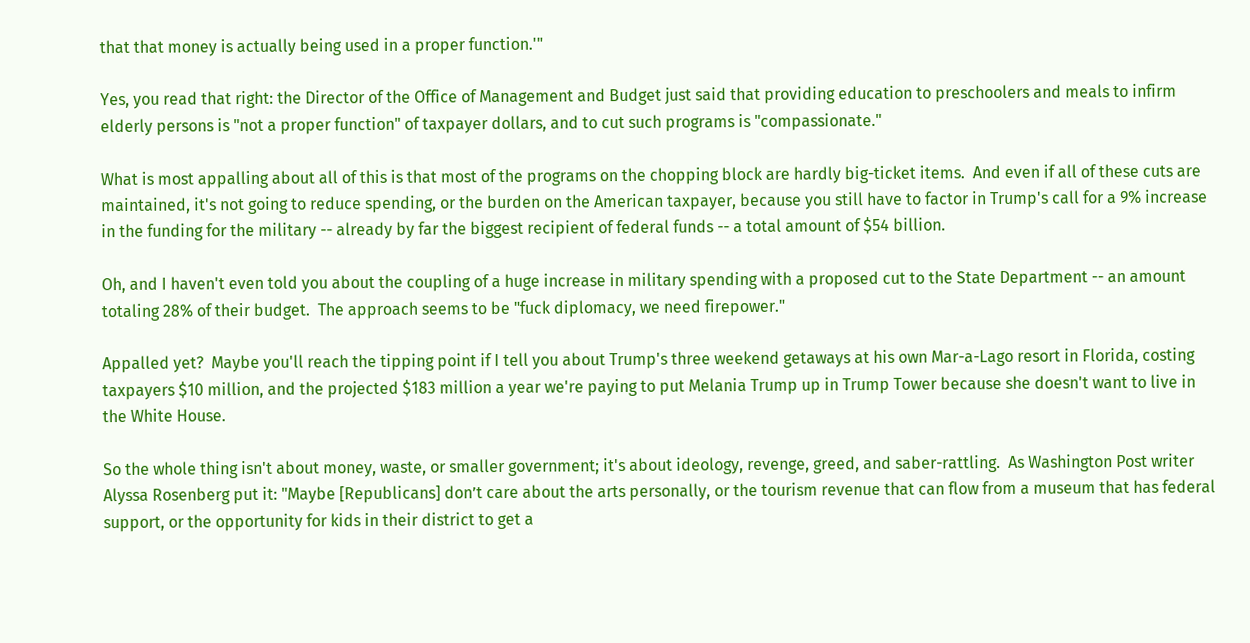that that money is actually being used in a proper function.'"

Yes, you read that right: the Director of the Office of Management and Budget just said that providing education to preschoolers and meals to infirm elderly persons is "not a proper function" of taxpayer dollars, and to cut such programs is "compassionate."

What is most appalling about all of this is that most of the programs on the chopping block are hardly big-ticket items.  And even if all of these cuts are maintained, it's not going to reduce spending, or the burden on the American taxpayer, because you still have to factor in Trump's call for a 9% increase in the funding for the military -- already by far the biggest recipient of federal funds -- a total amount of $54 billion.

Oh, and I haven't even told you about the coupling of a huge increase in military spending with a proposed cut to the State Department -- an amount totaling 28% of their budget.  The approach seems to be "fuck diplomacy, we need firepower."

Appalled yet?  Maybe you'll reach the tipping point if I tell you about Trump's three weekend getaways at his own Mar-a-Lago resort in Florida, costing taxpayers $10 million, and the projected $183 million a year we're paying to put Melania Trump up in Trump Tower because she doesn't want to live in the White House.

So the whole thing isn't about money, waste, or smaller government; it's about ideology, revenge, greed, and saber-rattling.  As Washington Post writer Alyssa Rosenberg put it: "Maybe [Republicans] don’t care about the arts personally, or the tourism revenue that can flow from a museum that has federal support, or the opportunity for kids in their district to get a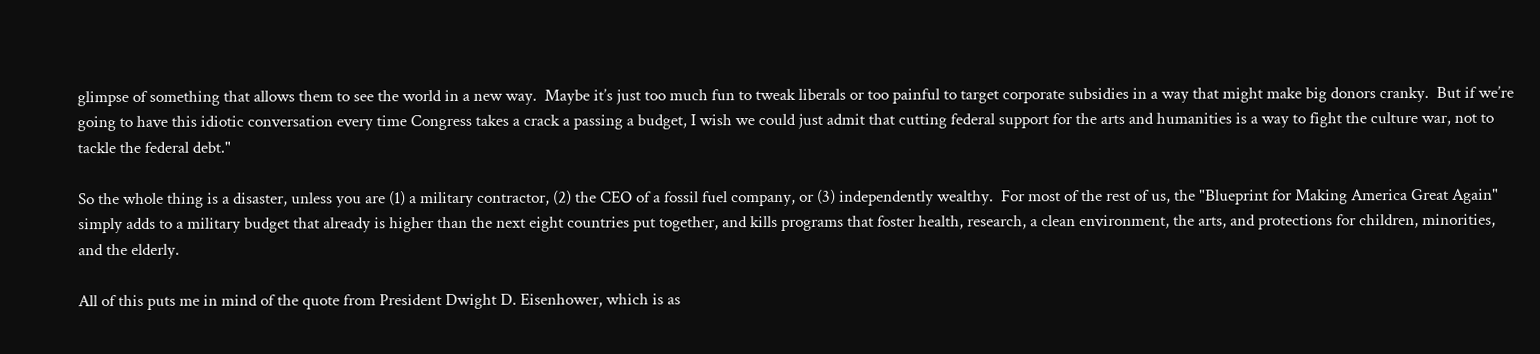glimpse of something that allows them to see the world in a new way.  Maybe it’s just too much fun to tweak liberals or too painful to target corporate subsidies in a way that might make big donors cranky.  But if we’re going to have this idiotic conversation every time Congress takes a crack a passing a budget, I wish we could just admit that cutting federal support for the arts and humanities is a way to fight the culture war, not to tackle the federal debt."

So the whole thing is a disaster, unless you are (1) a military contractor, (2) the CEO of a fossil fuel company, or (3) independently wealthy.  For most of the rest of us, the "Blueprint for Making America Great Again" simply adds to a military budget that already is higher than the next eight countries put together, and kills programs that foster health, research, a clean environment, the arts, and protections for children, minorities, and the elderly.

All of this puts me in mind of the quote from President Dwight D. Eisenhower, which is as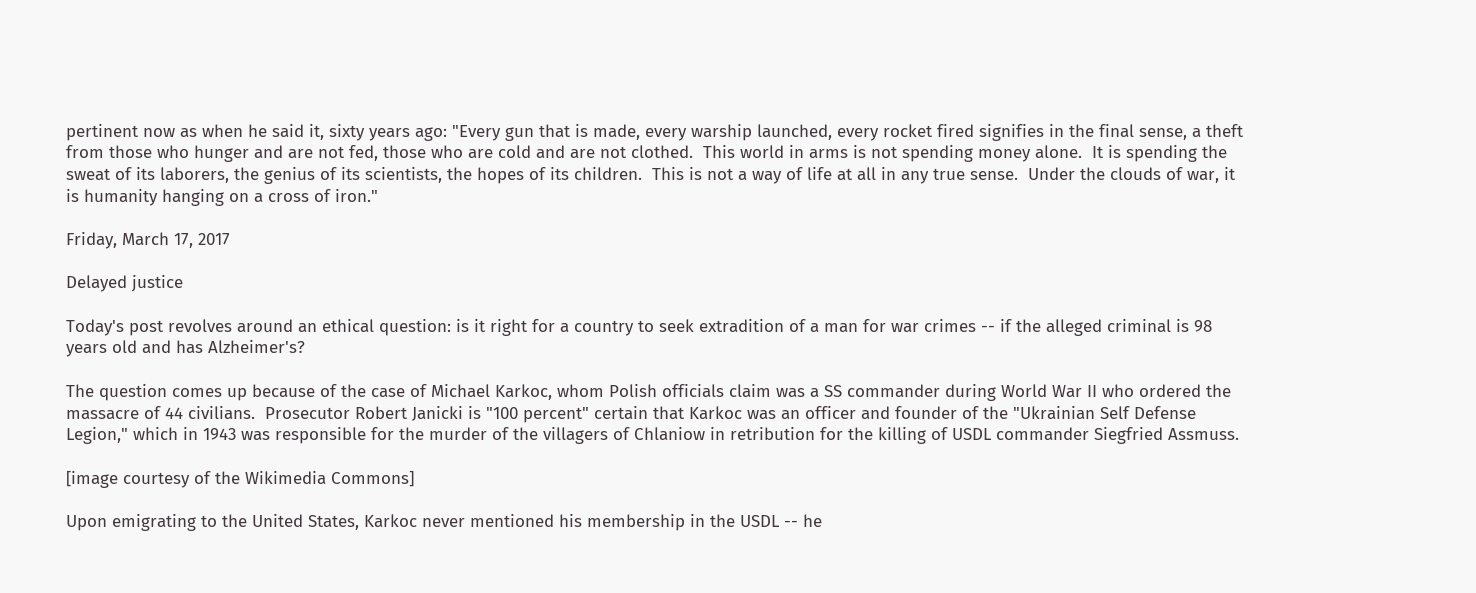pertinent now as when he said it, sixty years ago: "Every gun that is made, every warship launched, every rocket fired signifies in the final sense, a theft from those who hunger and are not fed, those who are cold and are not clothed.  This world in arms is not spending money alone.  It is spending the sweat of its laborers, the genius of its scientists, the hopes of its children.  This is not a way of life at all in any true sense.  Under the clouds of war, it is humanity hanging on a cross of iron."

Friday, March 17, 2017

Delayed justice

Today's post revolves around an ethical question: is it right for a country to seek extradition of a man for war crimes -- if the alleged criminal is 98 years old and has Alzheimer's?

The question comes up because of the case of Michael Karkoc, whom Polish officials claim was a SS commander during World War II who ordered the massacre of 44 civilians.  Prosecutor Robert Janicki is "100 percent" certain that Karkoc was an officer and founder of the "Ukrainian Self Defense Legion," which in 1943 was responsible for the murder of the villagers of Chlaniow in retribution for the killing of USDL commander Siegfried Assmuss.

[image courtesy of the Wikimedia Commons]

Upon emigrating to the United States, Karkoc never mentioned his membership in the USDL -- he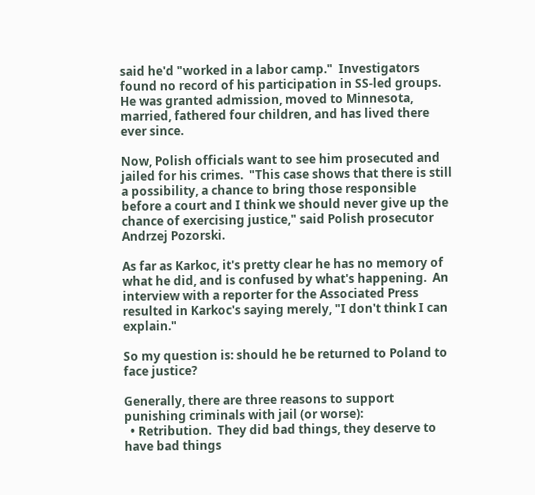said he'd "worked in a labor camp."  Investigators found no record of his participation in SS-led groups.  He was granted admission, moved to Minnesota, married, fathered four children, and has lived there ever since.

Now, Polish officials want to see him prosecuted and jailed for his crimes.  "This case shows that there is still a possibility, a chance to bring those responsible before a court and I think we should never give up the chance of exercising justice," said Polish prosecutor Andrzej Pozorski.

As far as Karkoc, it's pretty clear he has no memory of what he did, and is confused by what's happening.  An interview with a reporter for the Associated Press resulted in Karkoc's saying merely, "I don't think I can explain."

So my question is: should he be returned to Poland to face justice?

Generally, there are three reasons to support punishing criminals with jail (or worse):
  • Retribution.  They did bad things, they deserve to have bad things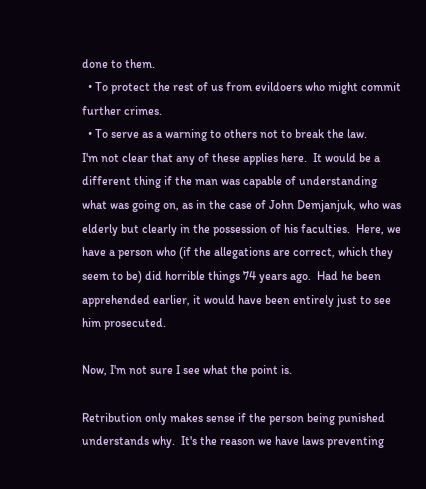done to them.
  • To protect the rest of us from evildoers who might commit further crimes.
  • To serve as a warning to others not to break the law.
I'm not clear that any of these applies here.  It would be a different thing if the man was capable of understanding what was going on, as in the case of John Demjanjuk, who was elderly but clearly in the possession of his faculties.  Here, we have a person who (if the allegations are correct, which they seem to be) did horrible things 74 years ago.  Had he been apprehended earlier, it would have been entirely just to see him prosecuted.

Now, I'm not sure I see what the point is.

Retribution only makes sense if the person being punished understands why.  It's the reason we have laws preventing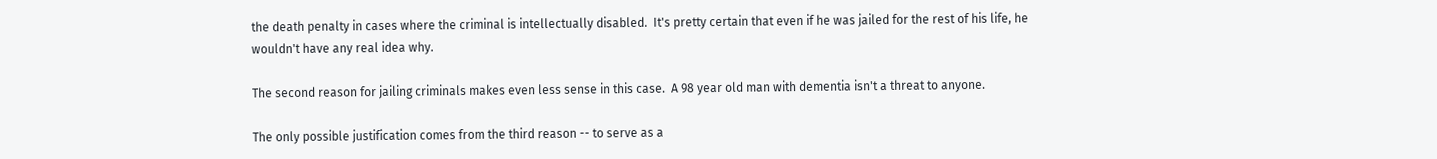the death penalty in cases where the criminal is intellectually disabled.  It's pretty certain that even if he was jailed for the rest of his life, he wouldn't have any real idea why.

The second reason for jailing criminals makes even less sense in this case.  A 98 year old man with dementia isn't a threat to anyone.

The only possible justification comes from the third reason -- to serve as a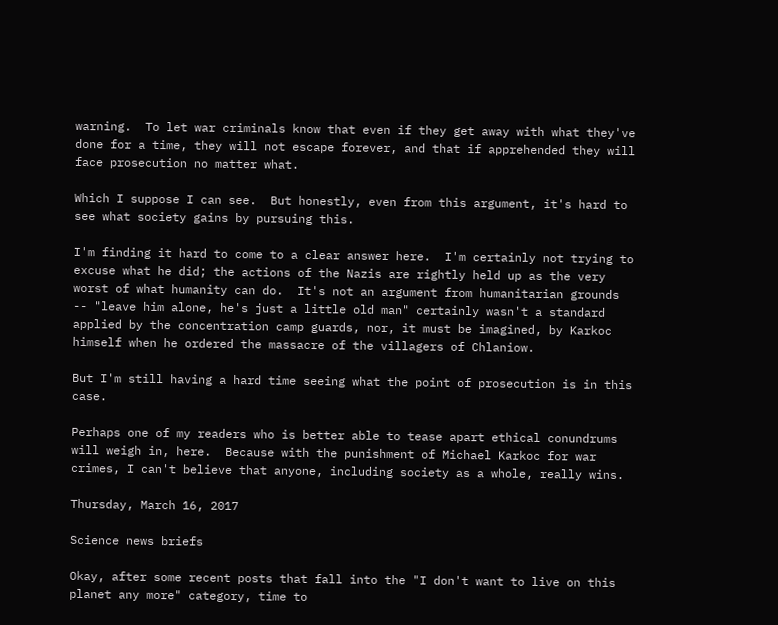warning.  To let war criminals know that even if they get away with what they've done for a time, they will not escape forever, and that if apprehended they will face prosecution no matter what.

Which I suppose I can see.  But honestly, even from this argument, it's hard to see what society gains by pursuing this.

I'm finding it hard to come to a clear answer here.  I'm certainly not trying to excuse what he did; the actions of the Nazis are rightly held up as the very worst of what humanity can do.  It's not an argument from humanitarian grounds -- "leave him alone, he's just a little old man" certainly wasn't a standard applied by the concentration camp guards, nor, it must be imagined, by Karkoc himself when he ordered the massacre of the villagers of Chlaniow.

But I'm still having a hard time seeing what the point of prosecution is in this case.

Perhaps one of my readers who is better able to tease apart ethical conundrums will weigh in, here.  Because with the punishment of Michael Karkoc for war crimes, I can't believe that anyone, including society as a whole, really wins.

Thursday, March 16, 2017

Science news briefs

Okay, after some recent posts that fall into the "I don't want to live on this planet any more" category, time to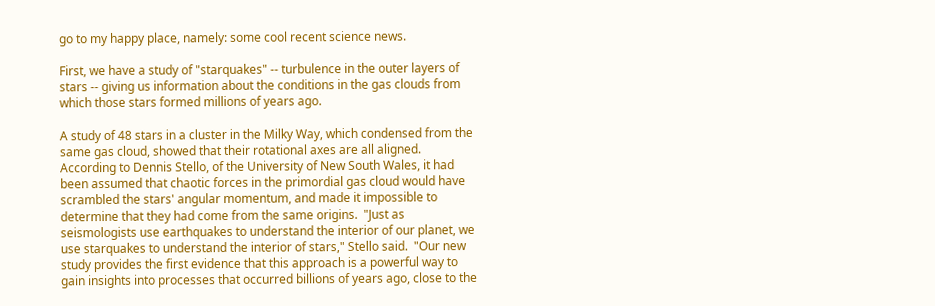go to my happy place, namely: some cool recent science news.

First, we have a study of "starquakes" -- turbulence in the outer layers of stars -- giving us information about the conditions in the gas clouds from which those stars formed millions of years ago.

A study of 48 stars in a cluster in the Milky Way, which condensed from the same gas cloud, showed that their rotational axes are all aligned.  According to Dennis Stello, of the University of New South Wales, it had been assumed that chaotic forces in the primordial gas cloud would have scrambled the stars' angular momentum, and made it impossible to determine that they had come from the same origins.  "Just as seismologists use earthquakes to understand the interior of our planet, we use starquakes to understand the interior of stars," Stello said.  "Our new study provides the first evidence that this approach is a powerful way to gain insights into processes that occurred billions of years ago, close to the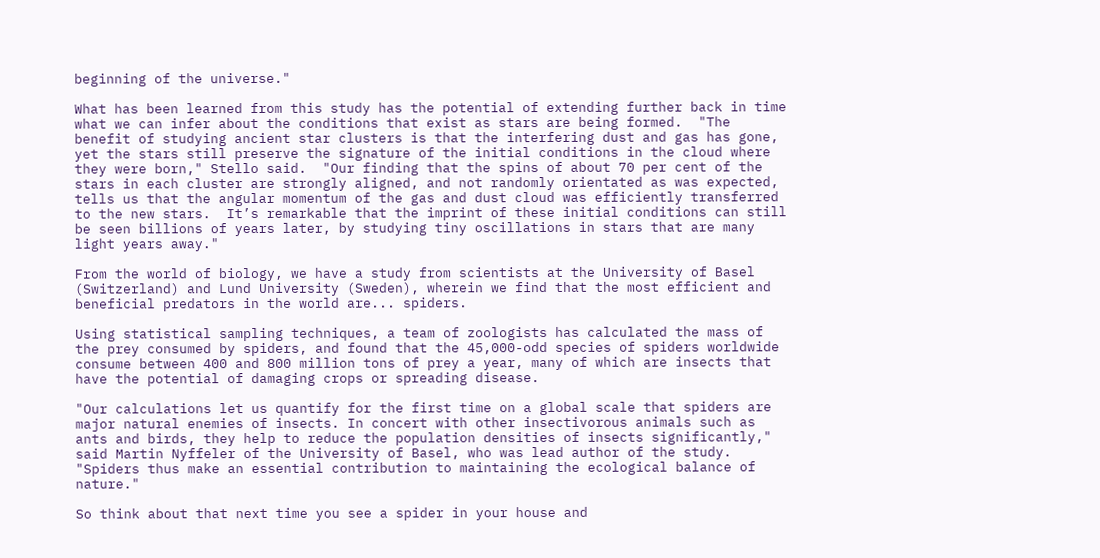beginning of the universe."

What has been learned from this study has the potential of extending further back in time what we can infer about the conditions that exist as stars are being formed.  "The benefit of studying ancient star clusters is that the interfering dust and gas has gone, yet the stars still preserve the signature of the initial conditions in the cloud where they were born," Stello said.  "Our finding that the spins of about 70 per cent of the stars in each cluster are strongly aligned, and not randomly orientated as was expected, tells us that the angular momentum of the gas and dust cloud was efficiently transferred to the new stars.  It’s remarkable that the imprint of these initial conditions can still be seen billions of years later, by studying tiny oscillations in stars that are many light years away."

From the world of biology, we have a study from scientists at the University of Basel (Switzerland) and Lund University (Sweden), wherein we find that the most efficient and beneficial predators in the world are... spiders.

Using statistical sampling techniques, a team of zoologists has calculated the mass of the prey consumed by spiders, and found that the 45,000-odd species of spiders worldwide consume between 400 and 800 million tons of prey a year, many of which are insects that have the potential of damaging crops or spreading disease.

"Our calculations let us quantify for the first time on a global scale that spiders are major natural enemies of insects. In concert with other insectivorous animals such as ants and birds, they help to reduce the population densities of insects significantly," said Martin Nyffeler of the University of Basel, who was lead author of the study.  "Spiders thus make an essential contribution to maintaining the ecological balance of nature."

So think about that next time you see a spider in your house and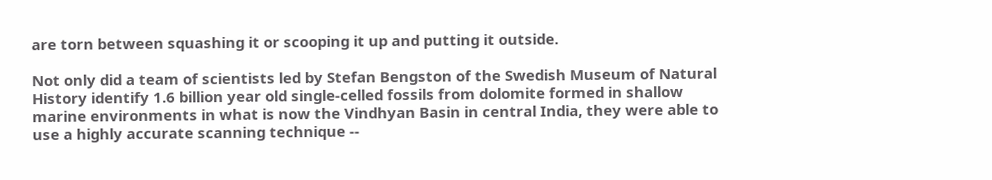are torn between squashing it or scooping it up and putting it outside.

Not only did a team of scientists led by Stefan Bengston of the Swedish Museum of Natural History identify 1.6 billion year old single-celled fossils from dolomite formed in shallow marine environments in what is now the Vindhyan Basin in central India, they were able to use a highly accurate scanning technique --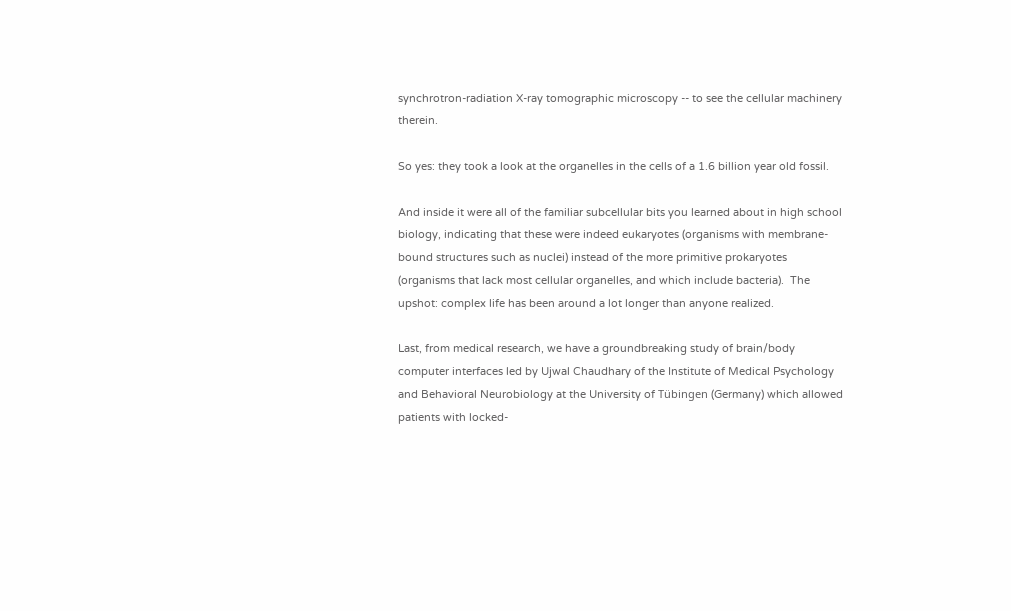synchrotron-radiation X-ray tomographic microscopy -- to see the cellular machinery therein.

So yes: they took a look at the organelles in the cells of a 1.6 billion year old fossil.

And inside it were all of the familiar subcellular bits you learned about in high school biology, indicating that these were indeed eukaryotes (organisms with membrane-bound structures such as nuclei) instead of the more primitive prokaryotes (organisms that lack most cellular organelles, and which include bacteria).  The upshot: complex life has been around a lot longer than anyone realized.

Last, from medical research, we have a groundbreaking study of brain/body computer interfaces led by Ujwal Chaudhary of the Institute of Medical Psychology and Behavioral Neurobiology at the University of Tübingen (Germany) which allowed patients with locked-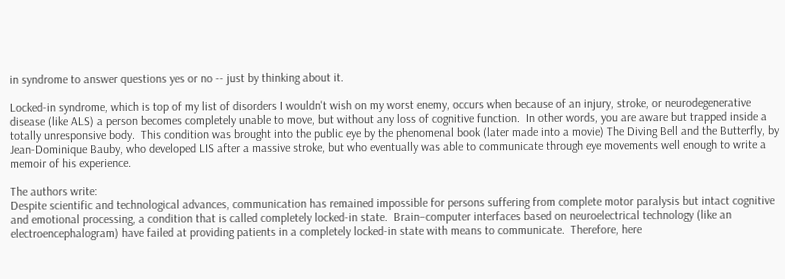in syndrome to answer questions yes or no -- just by thinking about it.

Locked-in syndrome, which is top of my list of disorders I wouldn't wish on my worst enemy, occurs when because of an injury, stroke, or neurodegenerative disease (like ALS) a person becomes completely unable to move, but without any loss of cognitive function.  In other words, you are aware but trapped inside a totally unresponsive body.  This condition was brought into the public eye by the phenomenal book (later made into a movie) The Diving Bell and the Butterfly, by Jean-Dominique Bauby, who developed LIS after a massive stroke, but who eventually was able to communicate through eye movements well enough to write a memoir of his experience.

The authors write:
Despite scientific and technological advances, communication has remained impossible for persons suffering from complete motor paralysis but intact cognitive and emotional processing, a condition that is called completely locked-in state.  Brain–computer interfaces based on neuroelectrical technology (like an electroencephalogram) have failed at providing patients in a completely locked-in state with means to communicate.  Therefore, here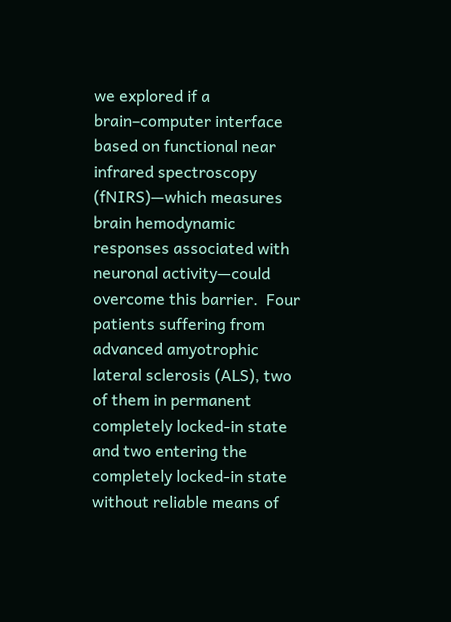we explored if a brain–computer interface based on functional near infrared spectroscopy (fNIRS)—which measures brain hemodynamic responses associated with neuronal activity—could overcome this barrier.  Four patients suffering from advanced amyotrophic lateral sclerosis (ALS), two of them in permanent completely locked-in state and two entering the completely locked-in state without reliable means of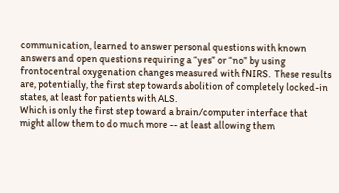communication, learned to answer personal questions with known answers and open questions requiring a “yes” or “no” by using frontocentral oxygenation changes measured with fNIRS.  These results are, potentially, the first step towards abolition of completely locked-in states, at least for patients with ALS.
Which is only the first step toward a brain/computer interface that might allow them to do much more -- at least allowing them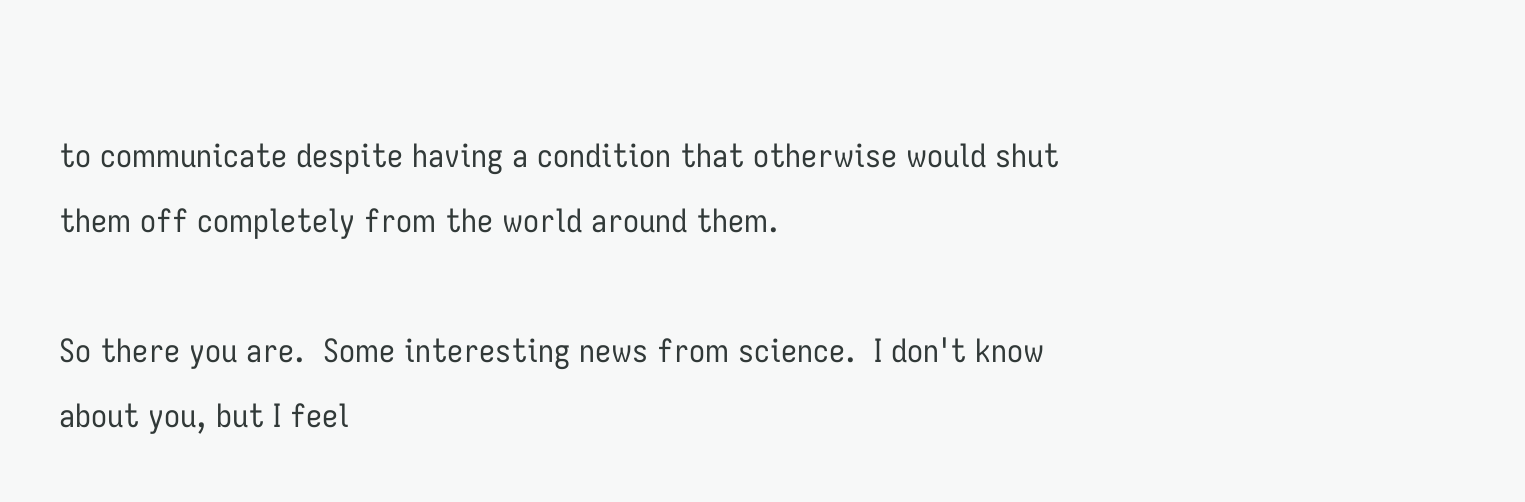to communicate despite having a condition that otherwise would shut them off completely from the world around them.

So there you are.  Some interesting news from science.  I don't know about you, but I feel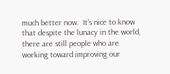much better now.  It's nice to know that despite the lunacy in the world, there are still people who are working toward improving our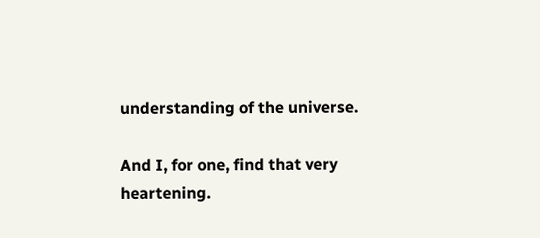understanding of the universe.

And I, for one, find that very heartening.